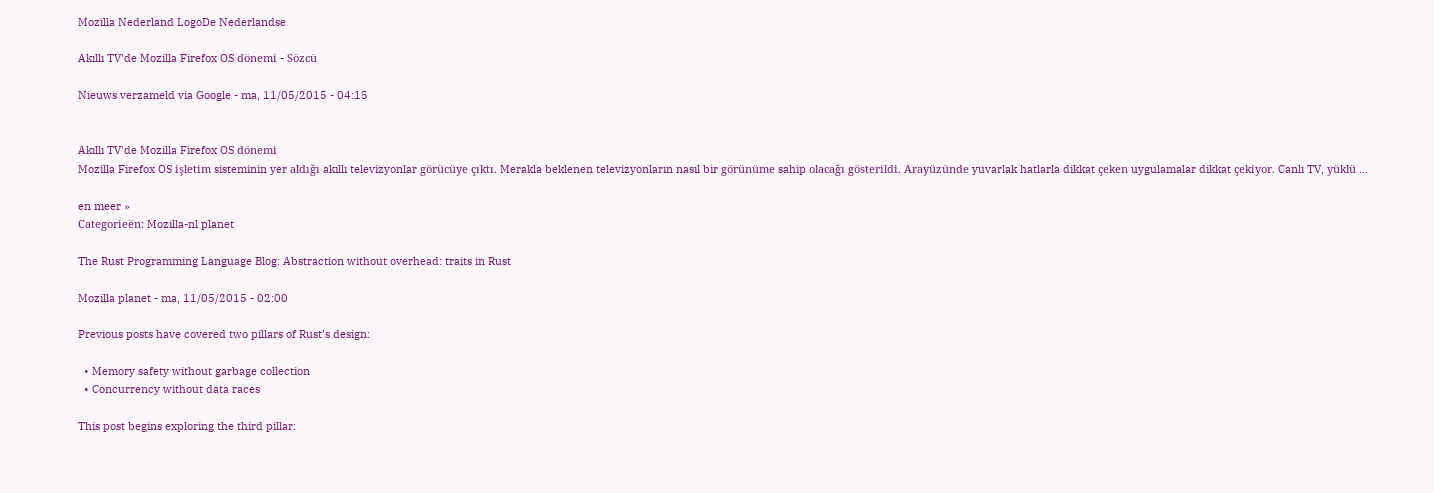Mozilla Nederland LogoDe Nederlandse

Akıllı TV'de Mozilla Firefox OS dönemi - Sözcü

Nieuws verzameld via Google - ma, 11/05/2015 - 04:15


Akıllı TV'de Mozilla Firefox OS dönemi
Mozilla Firefox OS işletim sisteminin yer aldığı akıllı televizyonlar görücüye çıktı. Merakla beklenen televizyonların nasıl bir görünüme sahip olacağı gösterildi. Arayüzünde yuvarlak hatlarla dikkat çeken uygulamalar dikkat çekiyor. Canlı TV, yüklü ...

en meer »
Categorieën: Mozilla-nl planet

The Rust Programming Language Blog: Abstraction without overhead: traits in Rust

Mozilla planet - ma, 11/05/2015 - 02:00

Previous posts have covered two pillars of Rust’s design:

  • Memory safety without garbage collection
  • Concurrency without data races

This post begins exploring the third pillar: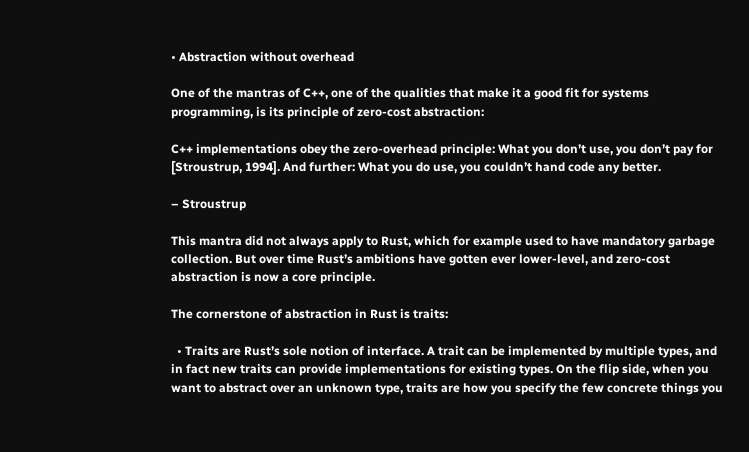• Abstraction without overhead

One of the mantras of C++, one of the qualities that make it a good fit for systems programming, is its principle of zero-cost abstraction:

C++ implementations obey the zero-overhead principle: What you don’t use, you don’t pay for [Stroustrup, 1994]. And further: What you do use, you couldn’t hand code any better.

– Stroustrup

This mantra did not always apply to Rust, which for example used to have mandatory garbage collection. But over time Rust’s ambitions have gotten ever lower-level, and zero-cost abstraction is now a core principle.

The cornerstone of abstraction in Rust is traits:

  • Traits are Rust’s sole notion of interface. A trait can be implemented by multiple types, and in fact new traits can provide implementations for existing types. On the flip side, when you want to abstract over an unknown type, traits are how you specify the few concrete things you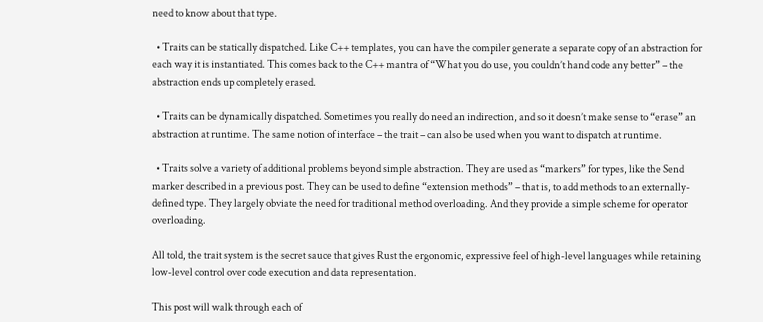need to know about that type.

  • Traits can be statically dispatched. Like C++ templates, you can have the compiler generate a separate copy of an abstraction for each way it is instantiated. This comes back to the C++ mantra of “What you do use, you couldn’t hand code any better” – the abstraction ends up completely erased.

  • Traits can be dynamically dispatched. Sometimes you really do need an indirection, and so it doesn’t make sense to “erase” an abstraction at runtime. The same notion of interface – the trait – can also be used when you want to dispatch at runtime.

  • Traits solve a variety of additional problems beyond simple abstraction. They are used as “markers” for types, like the Send marker described in a previous post. They can be used to define “extension methods” – that is, to add methods to an externally-defined type. They largely obviate the need for traditional method overloading. And they provide a simple scheme for operator overloading.

All told, the trait system is the secret sauce that gives Rust the ergonomic, expressive feel of high-level languages while retaining low-level control over code execution and data representation.

This post will walk through each of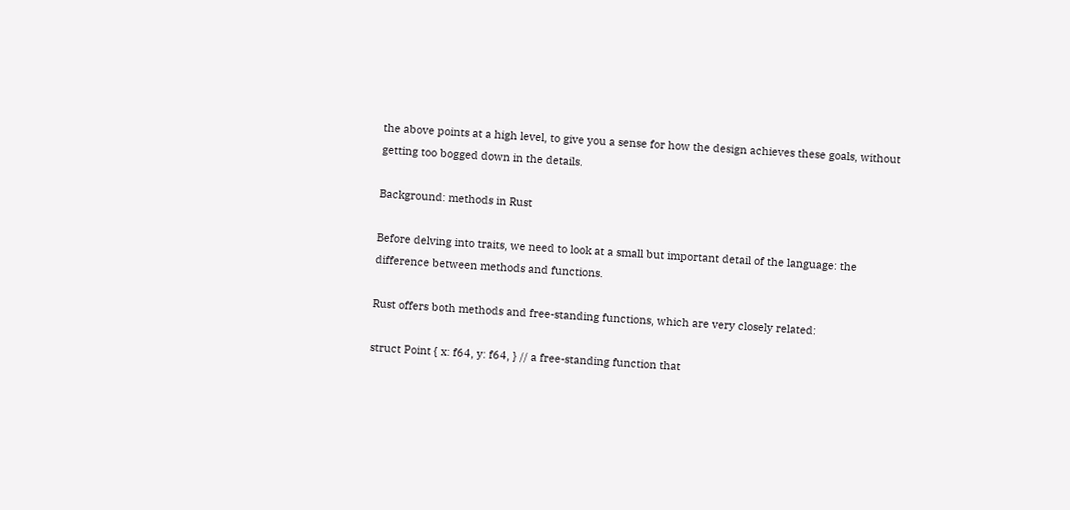the above points at a high level, to give you a sense for how the design achieves these goals, without getting too bogged down in the details.

Background: methods in Rust

Before delving into traits, we need to look at a small but important detail of the language: the difference between methods and functions.

Rust offers both methods and free-standing functions, which are very closely related:

struct Point { x: f64, y: f64, } // a free-standing function that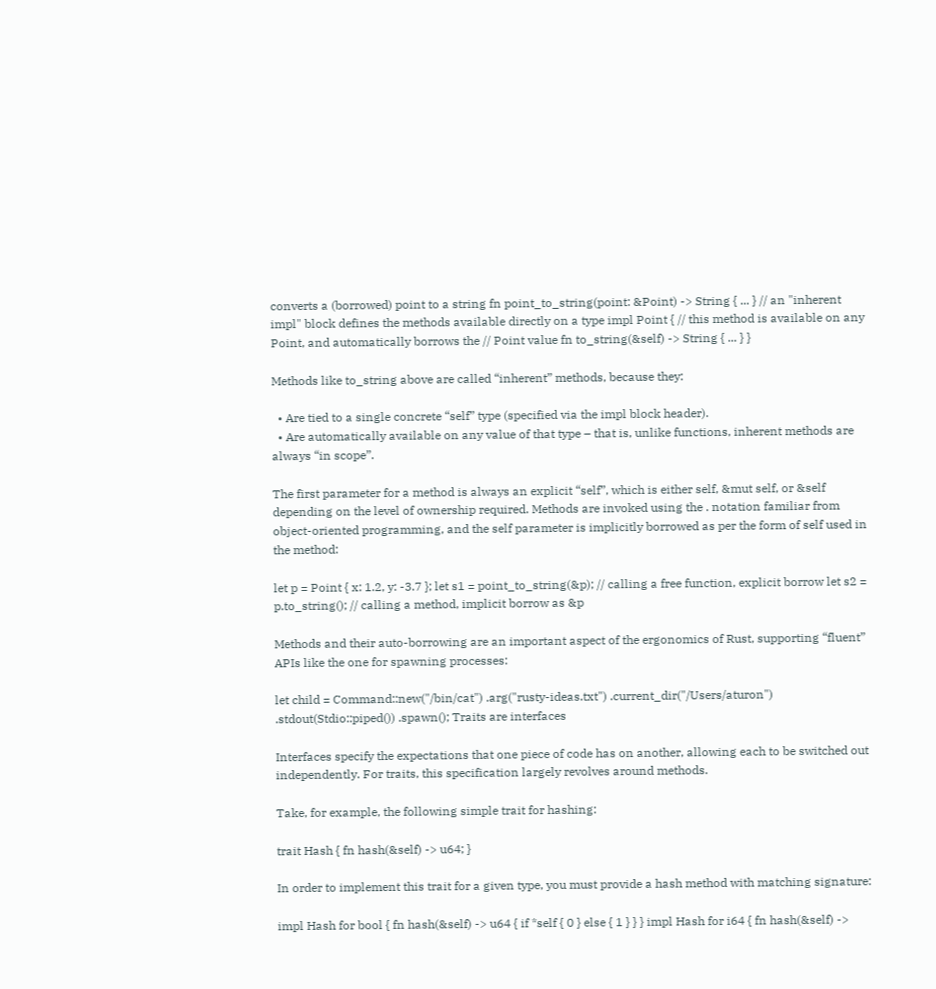converts a (borrowed) point to a string fn point_to_string(point: &Point) -> String { ... } // an "inherent impl" block defines the methods available directly on a type impl Point { // this method is available on any Point, and automatically borrows the // Point value fn to_string(&self) -> String { ... } }

Methods like to_string above are called “inherent” methods, because they:

  • Are tied to a single concrete “self” type (specified via the impl block header).
  • Are automatically available on any value of that type – that is, unlike functions, inherent methods are always “in scope”.

The first parameter for a method is always an explicit “self”, which is either self, &mut self, or &self depending on the level of ownership required. Methods are invoked using the . notation familiar from object-oriented programming, and the self parameter is implicitly borrowed as per the form of self used in the method:

let p = Point { x: 1.2, y: -3.7 }; let s1 = point_to_string(&p); // calling a free function, explicit borrow let s2 = p.to_string(); // calling a method, implicit borrow as &p

Methods and their auto-borrowing are an important aspect of the ergonomics of Rust, supporting “fluent” APIs like the one for spawning processes:

let child = Command::new("/bin/cat") .arg("rusty-ideas.txt") .current_dir("/Users/aturon") .stdout(Stdio::piped()) .spawn(); Traits are interfaces

Interfaces specify the expectations that one piece of code has on another, allowing each to be switched out independently. For traits, this specification largely revolves around methods.

Take, for example, the following simple trait for hashing:

trait Hash { fn hash(&self) -> u64; }

In order to implement this trait for a given type, you must provide a hash method with matching signature:

impl Hash for bool { fn hash(&self) -> u64 { if *self { 0 } else { 1 } } } impl Hash for i64 { fn hash(&self) ->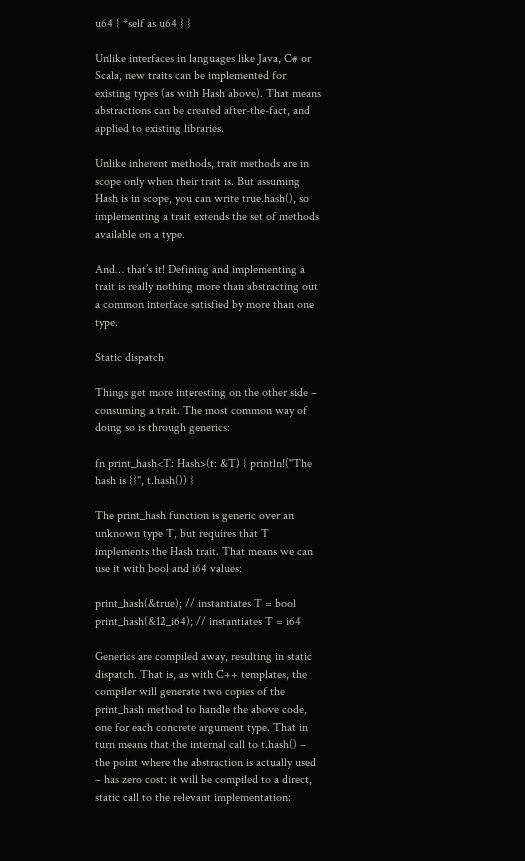u64 { *self as u64 } }

Unlike interfaces in languages like Java, C# or Scala, new traits can be implemented for existing types (as with Hash above). That means abstractions can be created after-the-fact, and applied to existing libraries.

Unlike inherent methods, trait methods are in scope only when their trait is. But assuming Hash is in scope, you can write true.hash(), so implementing a trait extends the set of methods available on a type.

And… that’s it! Defining and implementing a trait is really nothing more than abstracting out a common interface satisfied by more than one type.

Static dispatch

Things get more interesting on the other side – consuming a trait. The most common way of doing so is through generics:

fn print_hash<T: Hash>(t: &T) { println!("The hash is {}", t.hash()) }

The print_hash function is generic over an unknown type T, but requires that T implements the Hash trait. That means we can use it with bool and i64 values:

print_hash(&true); // instantiates T = bool print_hash(&12_i64); // instantiates T = i64

Generics are compiled away, resulting in static dispatch. That is, as with C++ templates, the compiler will generate two copies of the print_hash method to handle the above code, one for each concrete argument type. That in turn means that the internal call to t.hash() – the point where the abstraction is actually used – has zero cost: it will be compiled to a direct, static call to the relevant implementation: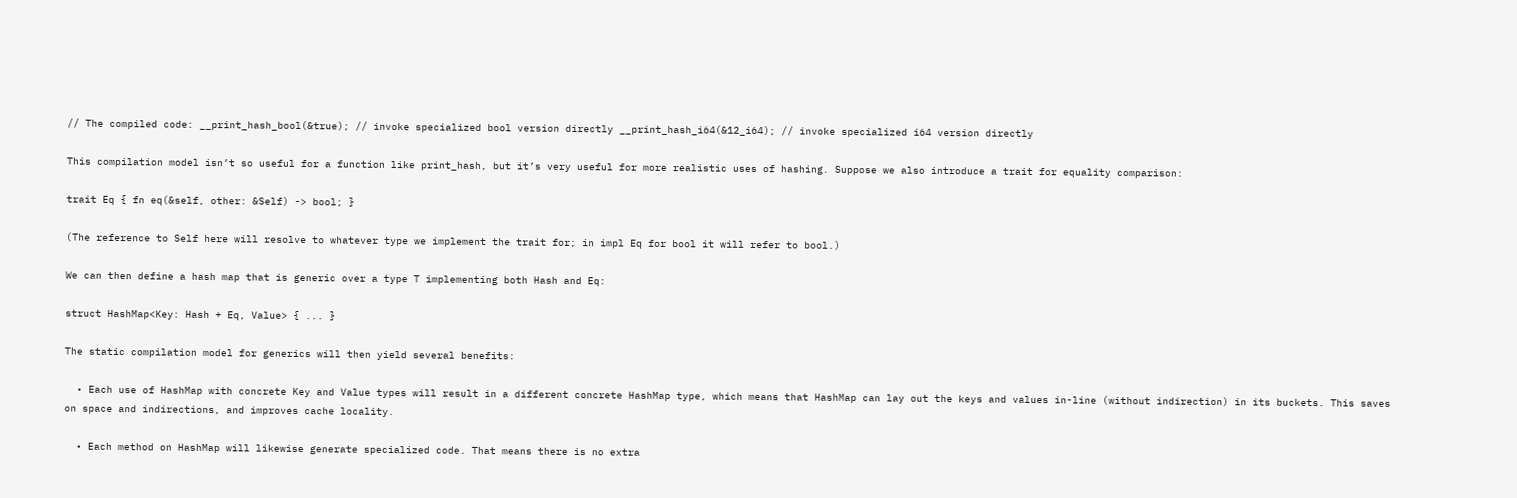// The compiled code: __print_hash_bool(&true); // invoke specialized bool version directly __print_hash_i64(&12_i64); // invoke specialized i64 version directly

This compilation model isn’t so useful for a function like print_hash, but it’s very useful for more realistic uses of hashing. Suppose we also introduce a trait for equality comparison:

trait Eq { fn eq(&self, other: &Self) -> bool; }

(The reference to Self here will resolve to whatever type we implement the trait for; in impl Eq for bool it will refer to bool.)

We can then define a hash map that is generic over a type T implementing both Hash and Eq:

struct HashMap<Key: Hash + Eq, Value> { ... }

The static compilation model for generics will then yield several benefits:

  • Each use of HashMap with concrete Key and Value types will result in a different concrete HashMap type, which means that HashMap can lay out the keys and values in-line (without indirection) in its buckets. This saves on space and indirections, and improves cache locality.

  • Each method on HashMap will likewise generate specialized code. That means there is no extra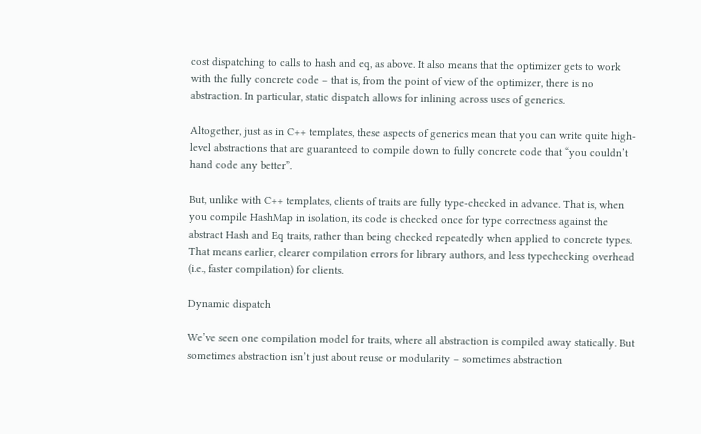cost dispatching to calls to hash and eq, as above. It also means that the optimizer gets to work with the fully concrete code – that is, from the point of view of the optimizer, there is no abstraction. In particular, static dispatch allows for inlining across uses of generics.

Altogether, just as in C++ templates, these aspects of generics mean that you can write quite high-level abstractions that are guaranteed to compile down to fully concrete code that “you couldn’t hand code any better”.

But, unlike with C++ templates, clients of traits are fully type-checked in advance. That is, when you compile HashMap in isolation, its code is checked once for type correctness against the abstract Hash and Eq traits, rather than being checked repeatedly when applied to concrete types. That means earlier, clearer compilation errors for library authors, and less typechecking overhead (i.e., faster compilation) for clients.

Dynamic dispatch

We’ve seen one compilation model for traits, where all abstraction is compiled away statically. But sometimes abstraction isn’t just about reuse or modularity – sometimes abstraction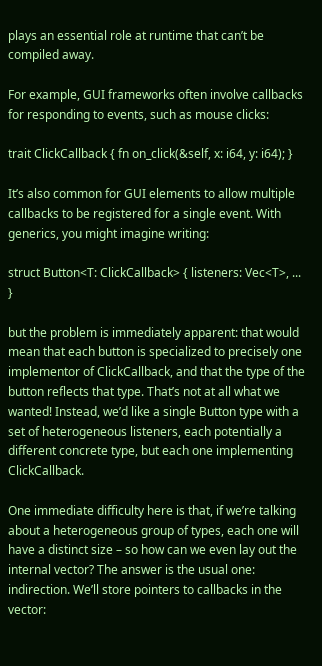plays an essential role at runtime that can’t be compiled away.

For example, GUI frameworks often involve callbacks for responding to events, such as mouse clicks:

trait ClickCallback { fn on_click(&self, x: i64, y: i64); }

It’s also common for GUI elements to allow multiple callbacks to be registered for a single event. With generics, you might imagine writing:

struct Button<T: ClickCallback> { listeners: Vec<T>, ... }

but the problem is immediately apparent: that would mean that each button is specialized to precisely one implementor of ClickCallback, and that the type of the button reflects that type. That’s not at all what we wanted! Instead, we’d like a single Button type with a set of heterogeneous listeners, each potentially a different concrete type, but each one implementing ClickCallback.

One immediate difficulty here is that, if we’re talking about a heterogeneous group of types, each one will have a distinct size – so how can we even lay out the internal vector? The answer is the usual one: indirection. We’ll store pointers to callbacks in the vector: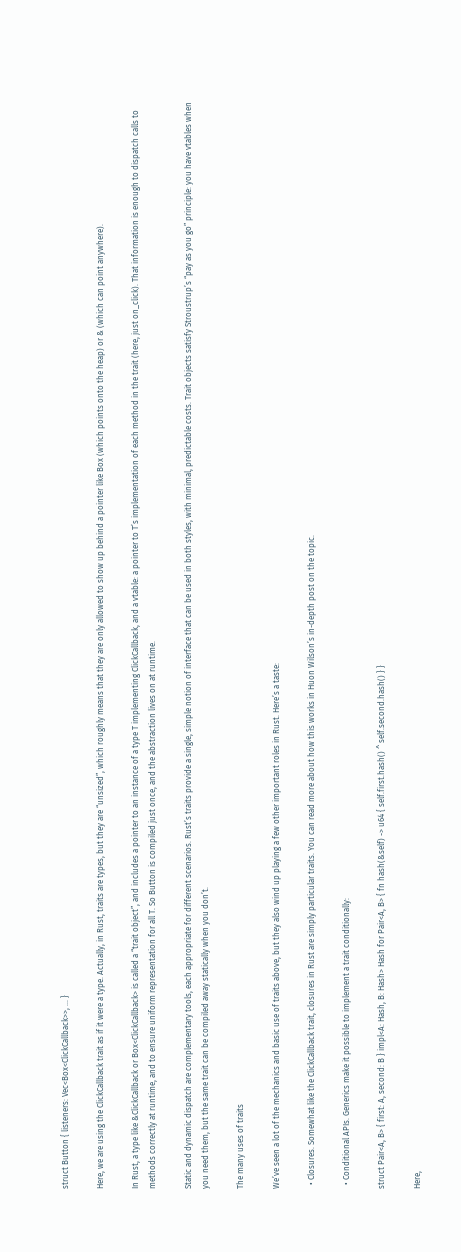struct Button { listeners: Vec<Box<ClickCallback>>, ... }

Here, we are using the ClickCallback trait as if it were a type. Actually, in Rust, traits are types, but they are “unsized”, which roughly means that they are only allowed to show up behind a pointer like Box (which points onto the heap) or & (which can point anywhere).

In Rust, a type like &ClickCallback or Box<ClickCallback> is called a “trait object”, and includes a pointer to an instance of a type T implementing ClickCallback, and a vtable: a pointer to T’s implementation of each method in the trait (here, just on_click). That information is enough to dispatch calls to methods correctly at runtime, and to ensure uniform representation for all T. So Button is compiled just once, and the abstraction lives on at runtime.

Static and dynamic dispatch are complementary tools, each appropriate for different scenarios. Rust’s traits provide a single, simple notion of interface that can be used in both styles, with minimal, predictable costs. Trait objects satisfy Stroustrup’s “pay as you go” principle: you have vtables when you need them, but the same trait can be compiled away statically when you don’t.

The many uses of traits

We’ve seen a lot of the mechanics and basic use of traits above, but they also wind up playing a few other important roles in Rust. Here’s a taste:

  • Closures. Somewhat like the ClickCallback trait, closures in Rust are simply particular traits. You can read more about how this works in Huon Wilson’s in-depth post on the topic.

  • Conditional APIs. Generics make it possible to implement a trait conditionally:

struct Pair<A, B> { first: A, second: B } impl<A: Hash, B: Hash> Hash for Pair<A, B> { fn hash(&self) -> u64 { self.first.hash() ^ self.second.hash() } }

Here,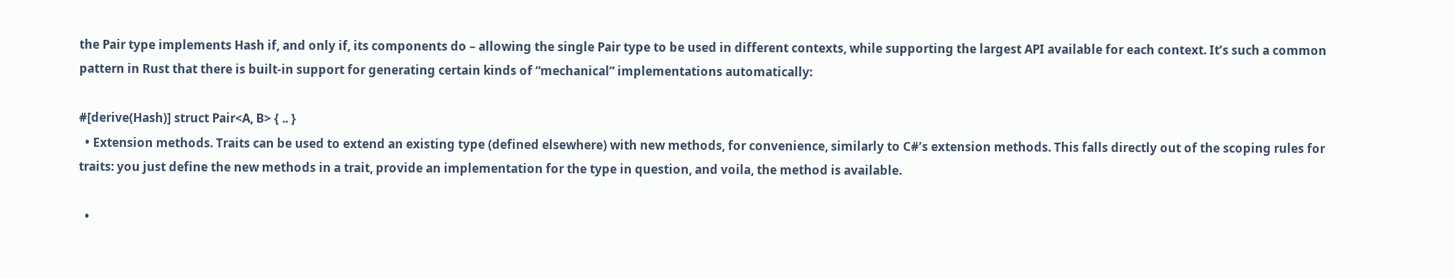the Pair type implements Hash if, and only if, its components do – allowing the single Pair type to be used in different contexts, while supporting the largest API available for each context. It’s such a common pattern in Rust that there is built-in support for generating certain kinds of “mechanical” implementations automatically:

#[derive(Hash)] struct Pair<A, B> { .. }
  • Extension methods. Traits can be used to extend an existing type (defined elsewhere) with new methods, for convenience, similarly to C#’s extension methods. This falls directly out of the scoping rules for traits: you just define the new methods in a trait, provide an implementation for the type in question, and voila, the method is available.

  •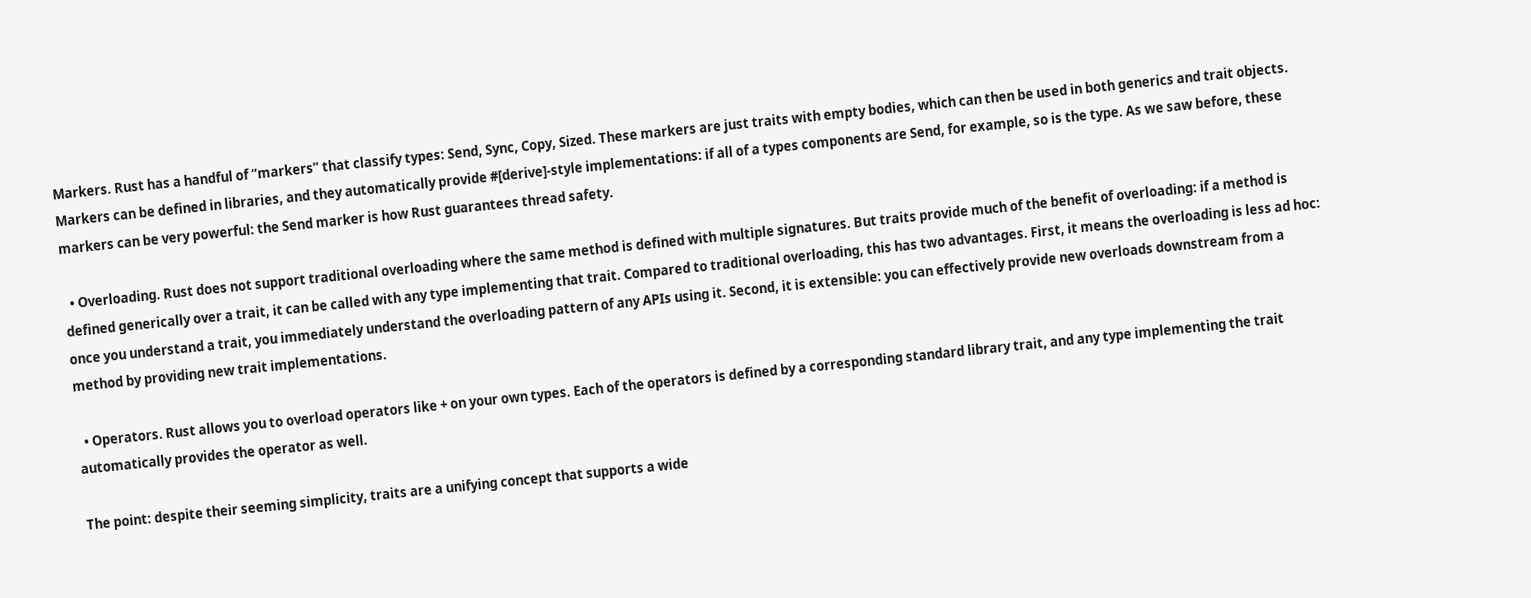Markers. Rust has a handful of “markers” that classify types: Send, Sync, Copy, Sized. These markers are just traits with empty bodies, which can then be used in both generics and trait objects. Markers can be defined in libraries, and they automatically provide #[derive]-style implementations: if all of a types components are Send, for example, so is the type. As we saw before, these markers can be very powerful: the Send marker is how Rust guarantees thread safety.

  • Overloading. Rust does not support traditional overloading where the same method is defined with multiple signatures. But traits provide much of the benefit of overloading: if a method is defined generically over a trait, it can be called with any type implementing that trait. Compared to traditional overloading, this has two advantages. First, it means the overloading is less ad hoc: once you understand a trait, you immediately understand the overloading pattern of any APIs using it. Second, it is extensible: you can effectively provide new overloads downstream from a method by providing new trait implementations.

  • Operators. Rust allows you to overload operators like + on your own types. Each of the operators is defined by a corresponding standard library trait, and any type implementing the trait automatically provides the operator as well.

The point: despite their seeming simplicity, traits are a unifying concept that supports a wide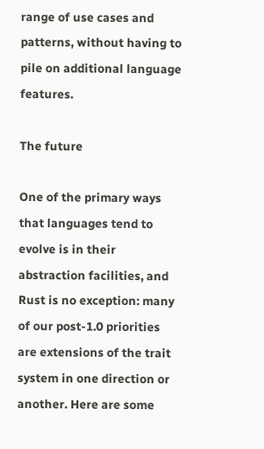range of use cases and patterns, without having to pile on additional language features.

The future

One of the primary ways that languages tend to evolve is in their abstraction facilities, and Rust is no exception: many of our post-1.0 priorities are extensions of the trait system in one direction or another. Here are some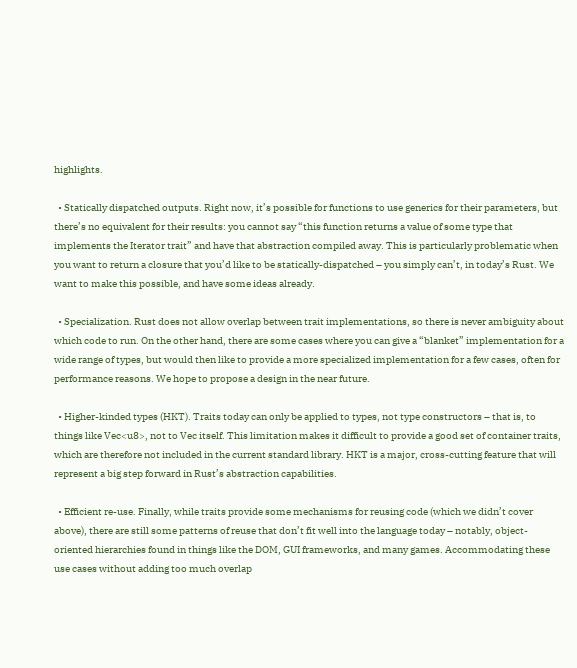highlights.

  • Statically dispatched outputs. Right now, it’s possible for functions to use generics for their parameters, but there’s no equivalent for their results: you cannot say “this function returns a value of some type that implements the Iterator trait” and have that abstraction compiled away. This is particularly problematic when you want to return a closure that you’d like to be statically-dispatched – you simply can’t, in today’s Rust. We want to make this possible, and have some ideas already.

  • Specialization. Rust does not allow overlap between trait implementations, so there is never ambiguity about which code to run. On the other hand, there are some cases where you can give a “blanket” implementation for a wide range of types, but would then like to provide a more specialized implementation for a few cases, often for performance reasons. We hope to propose a design in the near future.

  • Higher-kinded types (HKT). Traits today can only be applied to types, not type constructors – that is, to things like Vec<u8>, not to Vec itself. This limitation makes it difficult to provide a good set of container traits, which are therefore not included in the current standard library. HKT is a major, cross-cutting feature that will represent a big step forward in Rust’s abstraction capabilities.

  • Efficient re-use. Finally, while traits provide some mechanisms for reusing code (which we didn’t cover above), there are still some patterns of reuse that don’t fit well into the language today – notably, object-oriented hierarchies found in things like the DOM, GUI frameworks, and many games. Accommodating these use cases without adding too much overlap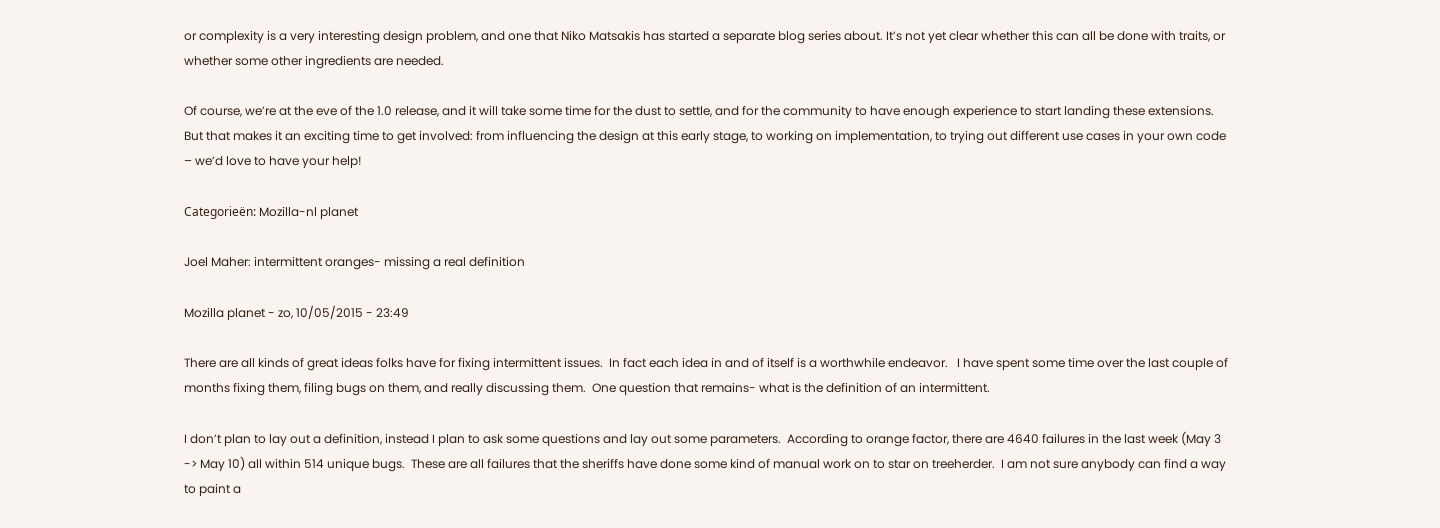or complexity is a very interesting design problem, and one that Niko Matsakis has started a separate blog series about. It’s not yet clear whether this can all be done with traits, or whether some other ingredients are needed.

Of course, we’re at the eve of the 1.0 release, and it will take some time for the dust to settle, and for the community to have enough experience to start landing these extensions. But that makes it an exciting time to get involved: from influencing the design at this early stage, to working on implementation, to trying out different use cases in your own code – we’d love to have your help!

Categorieën: Mozilla-nl planet

Joel Maher: intermittent oranges- missing a real definition

Mozilla planet - zo, 10/05/2015 - 23:49

There are all kinds of great ideas folks have for fixing intermittent issues.  In fact each idea in and of itself is a worthwhile endeavor.   I have spent some time over the last couple of months fixing them, filing bugs on them, and really discussing them.  One question that remains- what is the definition of an intermittent.

I don’t plan to lay out a definition, instead I plan to ask some questions and lay out some parameters.  According to orange factor, there are 4640 failures in the last week (May 3 -> May 10) all within 514 unique bugs.  These are all failures that the sheriffs have done some kind of manual work on to star on treeherder.  I am not sure anybody can find a way to paint a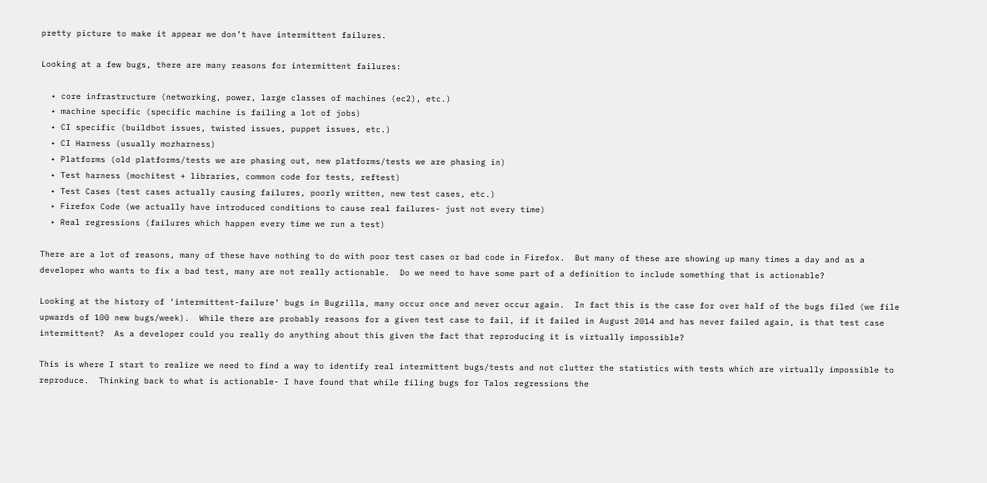pretty picture to make it appear we don’t have intermittent failures.

Looking at a few bugs, there are many reasons for intermittent failures:

  • core infrastructure (networking, power, large classes of machines (ec2), etc.)
  • machine specific (specific machine is failing a lot of jobs)
  • CI specific (buildbot issues, twisted issues, puppet issues, etc.)
  • CI Harness (usually mozharness)
  • Platforms (old platforms/tests we are phasing out, new platforms/tests we are phasing in)
  • Test harness (mochitest + libraries, common code for tests, reftest)
  • Test Cases (test cases actually causing failures, poorly written, new test cases, etc.)
  • Firefox Code (we actually have introduced conditions to cause real failures- just not every time)
  • Real regressions (failures which happen every time we run a test)

There are a lot of reasons, many of these have nothing to do with poor test cases or bad code in Firefox.  But many of these are showing up many times a day and as a developer who wants to fix a bad test, many are not really actionable.  Do we need to have some part of a definition to include something that is actionable?

Looking at the history of ‘intermittent-failure’ bugs in Bugzilla, many occur once and never occur again.  In fact this is the case for over half of the bugs filed (we file upwards of 100 new bugs/week).  While there are probably reasons for a given test case to fail, if it failed in August 2014 and has never failed again, is that test case intermittent?  As a developer could you really do anything about this given the fact that reproducing it is virtually impossible?

This is where I start to realize we need to find a way to identify real intermittent bugs/tests and not clutter the statistics with tests which are virtually impossible to reproduce.  Thinking back to what is actionable- I have found that while filing bugs for Talos regressions the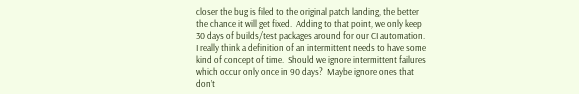closer the bug is filed to the original patch landing, the better the chance it will get fixed.  Adding to that point, we only keep 30 days of builds/test packages around for our CI automation.  I really think a definition of an intermittent needs to have some kind of concept of time.  Should we ignore intermittent failures which occur only once in 90 days?  Maybe ignore ones that don’t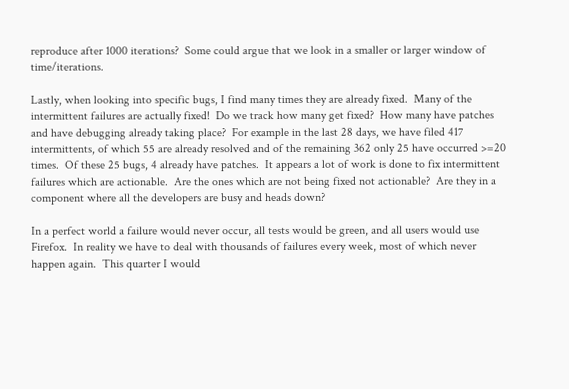reproduce after 1000 iterations?  Some could argue that we look in a smaller or larger window of time/iterations.

Lastly, when looking into specific bugs, I find many times they are already fixed.  Many of the intermittent failures are actually fixed!  Do we track how many get fixed?  How many have patches and have debugging already taking place?  For example in the last 28 days, we have filed 417 intermittents, of which 55 are already resolved and of the remaining 362 only 25 have occurred >=20 times.  Of these 25 bugs, 4 already have patches.  It appears a lot of work is done to fix intermittent failures which are actionable.  Are the ones which are not being fixed not actionable?  Are they in a component where all the developers are busy and heads down?

In a perfect world a failure would never occur, all tests would be green, and all users would use Firefox.  In reality we have to deal with thousands of failures every week, most of which never happen again.  This quarter I would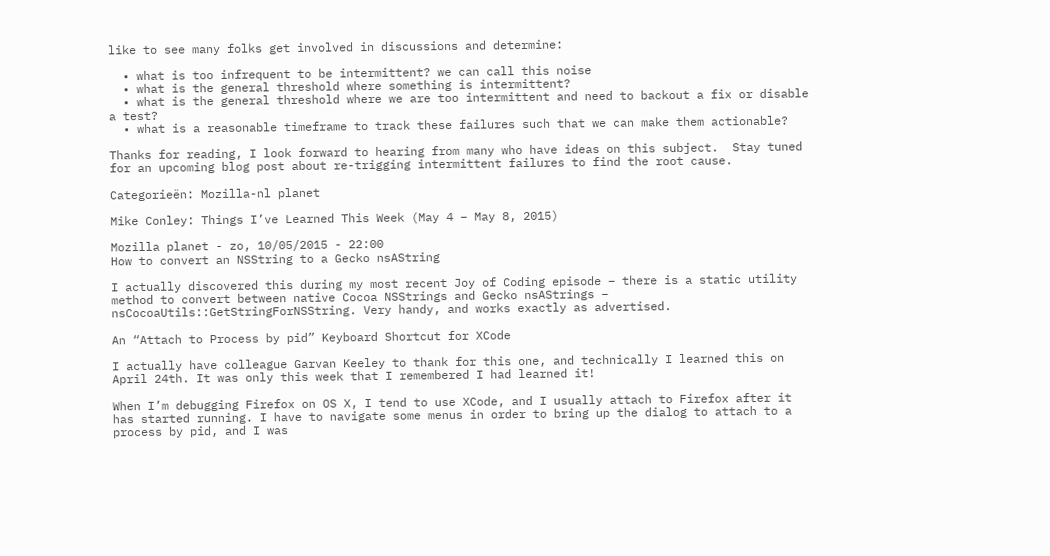like to see many folks get involved in discussions and determine:

  • what is too infrequent to be intermittent? we can call this noise
  • what is the general threshold where something is intermittent?
  • what is the general threshold where we are too intermittent and need to backout a fix or disable a test?
  • what is a reasonable timeframe to track these failures such that we can make them actionable?

Thanks for reading, I look forward to hearing from many who have ideas on this subject.  Stay tuned for an upcoming blog post about re-trigging intermittent failures to find the root cause.

Categorieën: Mozilla-nl planet

Mike Conley: Things I’ve Learned This Week (May 4 – May 8, 2015)

Mozilla planet - zo, 10/05/2015 - 22:00
How to convert an NSString to a Gecko nsAString

I actually discovered this during my most recent Joy of Coding episode – there is a static utility method to convert between native Cocoa NSStrings and Gecko nsAStrings – nsCocoaUtils::GetStringForNSString. Very handy, and works exactly as advertised.

An “Attach to Process by pid” Keyboard Shortcut for XCode

I actually have colleague Garvan Keeley to thank for this one, and technically I learned this on April 24th. It was only this week that I remembered I had learned it!

When I’m debugging Firefox on OS X, I tend to use XCode, and I usually attach to Firefox after it has started running. I have to navigate some menus in order to bring up the dialog to attach to a process by pid, and I was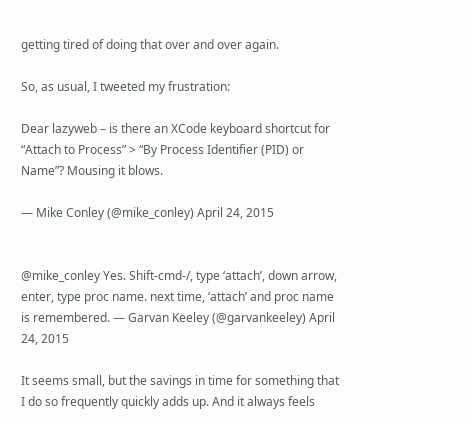getting tired of doing that over and over again.

So, as usual, I tweeted my frustration:

Dear lazyweb – is there an XCode keyboard shortcut for “Attach to Process” > “By Process Identifier (PID) or Name”? Mousing it blows.

— Mike Conley (@mike_conley) April 24, 2015


@mike_conley Yes. Shift-cmd-/, type ‘attach’, down arrow, enter, type proc name. next time, ‘attach’ and proc name is remembered. — Garvan Keeley (@garvankeeley) April 24, 2015

It seems small, but the savings in time for something that I do so frequently quickly adds up. And it always feels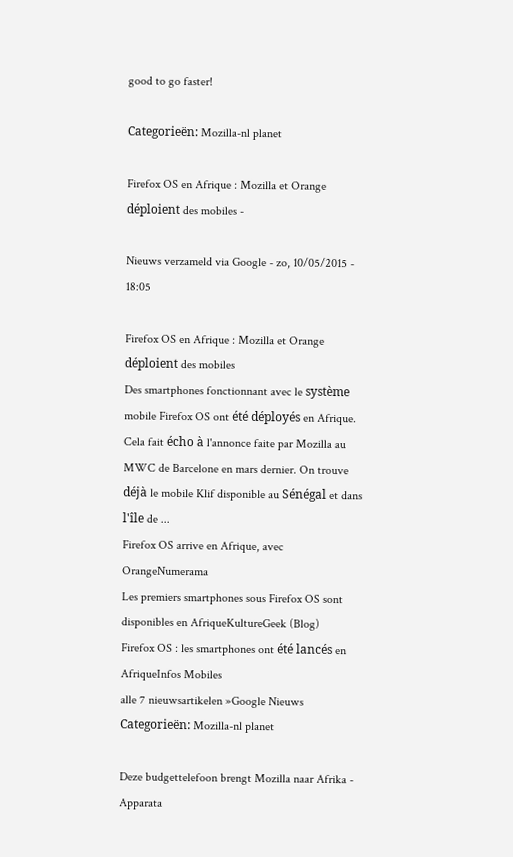good to go faster!

Categorieën: Mozilla-nl planet

Firefox OS en Afrique : Mozilla et Orange déploient des mobiles -

Nieuws verzameld via Google - zo, 10/05/2015 - 18:05

Firefox OS en Afrique : Mozilla et Orange déploient des mobiles
Des smartphones fonctionnant avec le système mobile Firefox OS ont été déployés en Afrique. Cela fait écho à l'annonce faite par Mozilla au MWC de Barcelone en mars dernier. On trouve déjà le mobile Klif disponible au Sénégal et dans l'île de ...
Firefox OS arrive en Afrique, avec OrangeNumerama
Les premiers smartphones sous Firefox OS sont disponibles en AfriqueKultureGeek (Blog)
Firefox OS : les smartphones ont été lancés en AfriqueInfos Mobiles
alle 7 nieuwsartikelen »Google Nieuws
Categorieën: Mozilla-nl planet

Deze budgettelefoon brengt Mozilla naar Afrika - Apparata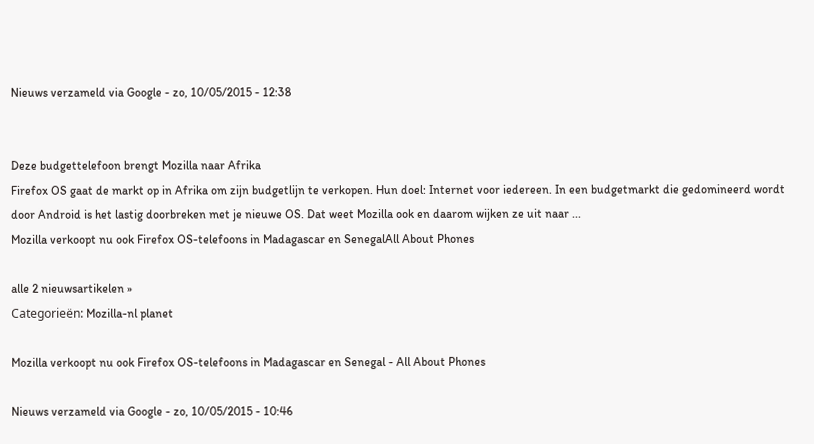Nieuws verzameld via Google - zo, 10/05/2015 - 12:38


Deze budgettelefoon brengt Mozilla naar Afrika
Firefox OS gaat de markt op in Afrika om zijn budgetlijn te verkopen. Hun doel: Internet voor iedereen. In een budgetmarkt die gedomineerd wordt door Android is het lastig doorbreken met je nieuwe OS. Dat weet Mozilla ook en daarom wijken ze uit naar ...
Mozilla verkoopt nu ook Firefox OS-telefoons in Madagascar en SenegalAll About Phones

alle 2 nieuwsartikelen »
Categorieën: Mozilla-nl planet

Mozilla verkoopt nu ook Firefox OS-telefoons in Madagascar en Senegal - All About Phones

Nieuws verzameld via Google - zo, 10/05/2015 - 10:46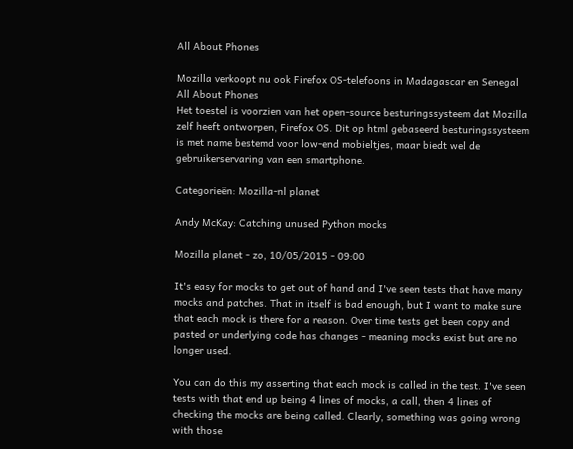All About Phones

Mozilla verkoopt nu ook Firefox OS-telefoons in Madagascar en Senegal
All About Phones
Het toestel is voorzien van het open-source besturingssysteem dat Mozilla zelf heeft ontworpen, Firefox OS. Dit op html gebaseerd besturingssysteem is met name bestemd voor low-end mobieltjes, maar biedt wel de gebruikerservaring van een smartphone.

Categorieën: Mozilla-nl planet

Andy McKay: Catching unused Python mocks

Mozilla planet - zo, 10/05/2015 - 09:00

It's easy for mocks to get out of hand and I've seen tests that have many mocks and patches. That in itself is bad enough, but I want to make sure that each mock is there for a reason. Over time tests get been copy and pasted or underlying code has changes - meaning mocks exist but are no longer used.

You can do this my asserting that each mock is called in the test. I've seen tests with that end up being 4 lines of mocks, a call, then 4 lines of checking the mocks are being called. Clearly, something was going wrong with those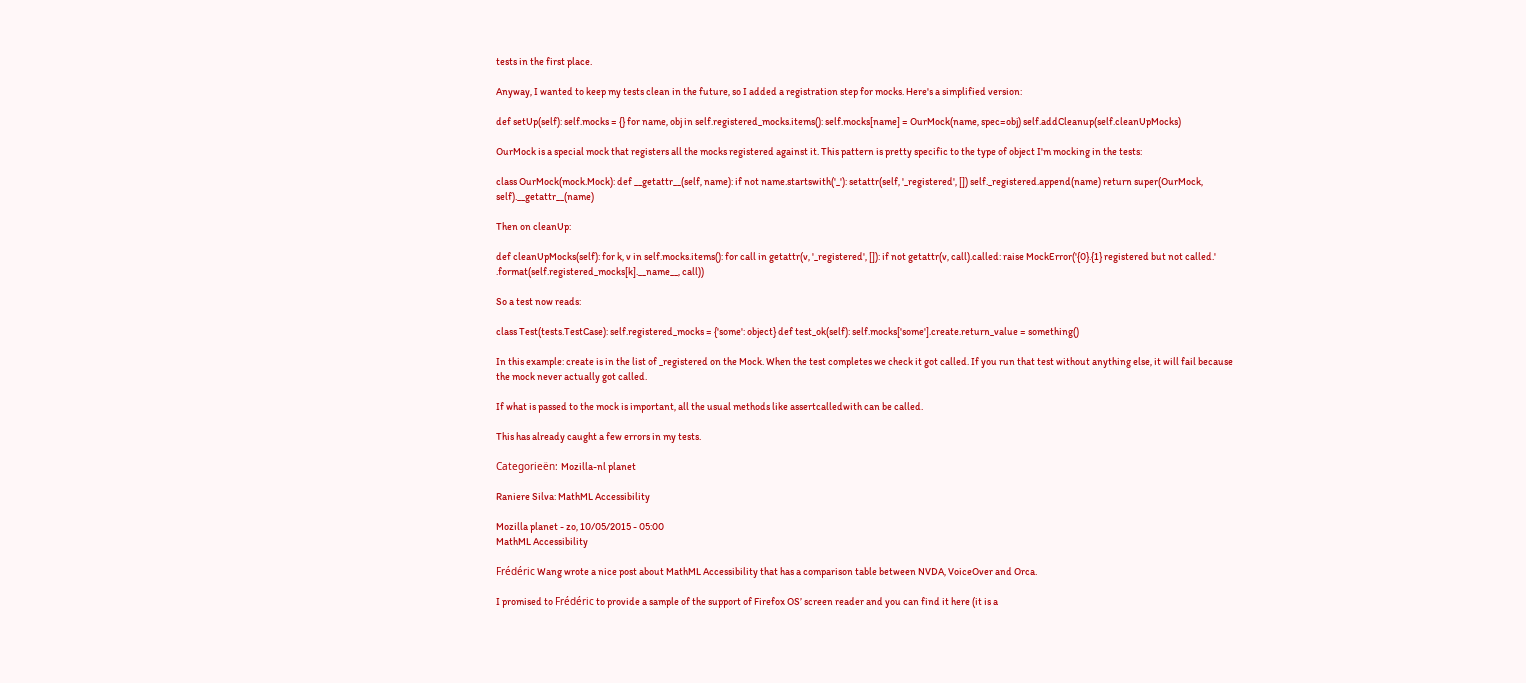tests in the first place.

Anyway, I wanted to keep my tests clean in the future, so I added a registration step for mocks. Here's a simplified version:

def setUp(self): self.mocks = {} for name, obj in self.registered_mocks.items(): self.mocks[name] = OurMock(name, spec=obj) self.addCleanup(self.cleanUpMocks)

OurMock is a special mock that registers all the mocks registered against it. This pattern is pretty specific to the type of object I'm mocking in the tests:

class OurMock(mock.Mock): def __getattr__(self, name): if not name.startswith('_'): setattr(self, '_registered', []) self._registered.append(name) return super(OurMock, self).__getattr__(name)

Then on cleanUp:

def cleanUpMocks(self): for k, v in self.mocks.items(): for call in getattr(v, '_registered', []): if not getattr(v, call).called: raise MockError('{0}.{1} registered but not called.' .format(self.registered_mocks[k].__name__, call))

So a test now reads:

class Test(tests.TestCase): self.registered_mocks = {'some': object} def test_ok(self): self.mocks['some'].create.return_value = something()

In this example: create is in the list of _registered on the Mock. When the test completes we check it got called. If you run that test without anything else, it will fail because the mock never actually got called.

If what is passed to the mock is important, all the usual methods like assertcalledwith can be called.

This has already caught a few errors in my tests.

Categorieën: Mozilla-nl planet

Raniere Silva: MathML Accessibility

Mozilla planet - zo, 10/05/2015 - 05:00
MathML Accessibility

Frédéric Wang wrote a nice post about MathML Accessibility that has a comparison table between NVDA, VoiceOver and Orca.

I promised to Frédéric to provide a sample of the support of Firefox OS’ screen reader and you can find it here (it is a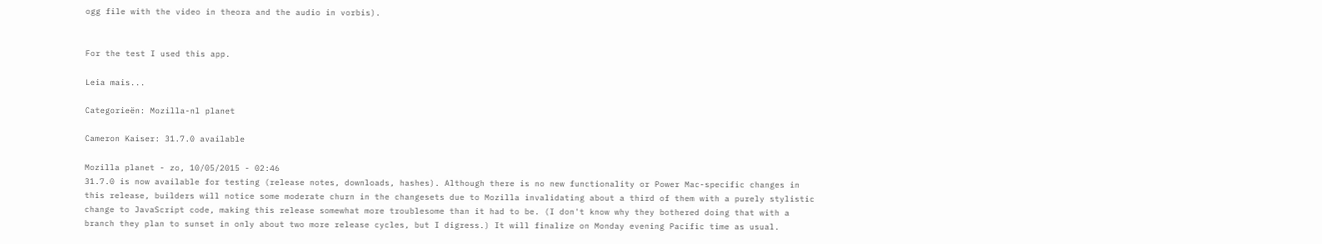ogg file with the video in theora and the audio in vorbis).


For the test I used this app.

Leia mais...

Categorieën: Mozilla-nl planet

Cameron Kaiser: 31.7.0 available

Mozilla planet - zo, 10/05/2015 - 02:46
31.7.0 is now available for testing (release notes, downloads, hashes). Although there is no new functionality or Power Mac-specific changes in this release, builders will notice some moderate churn in the changesets due to Mozilla invalidating about a third of them with a purely stylistic change to JavaScript code, making this release somewhat more troublesome than it had to be. (I don't know why they bothered doing that with a branch they plan to sunset in only about two more release cycles, but I digress.) It will finalize on Monday evening Pacific time as usual.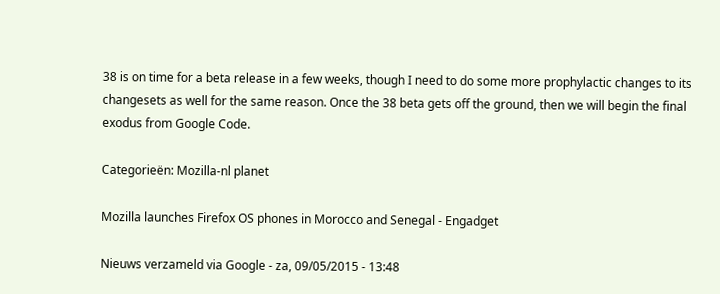38 is on time for a beta release in a few weeks, though I need to do some more prophylactic changes to its changesets as well for the same reason. Once the 38 beta gets off the ground, then we will begin the final exodus from Google Code.

Categorieën: Mozilla-nl planet

Mozilla launches Firefox OS phones in Morocco and Senegal - Engadget

Nieuws verzameld via Google - za, 09/05/2015 - 13:48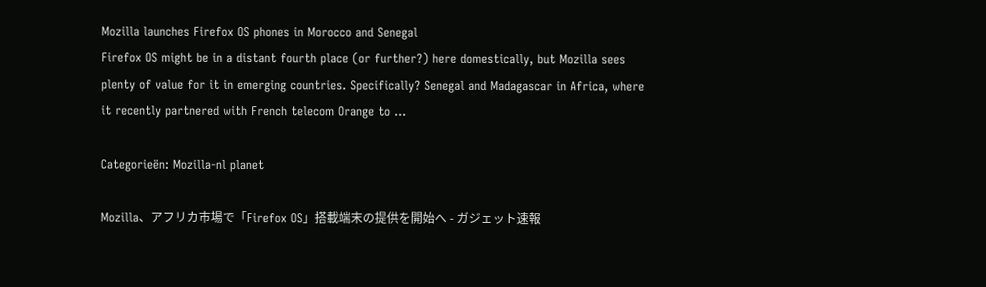Mozilla launches Firefox OS phones in Morocco and Senegal
Firefox OS might be in a distant fourth place (or further?) here domestically, but Mozilla sees plenty of value for it in emerging countries. Specifically? Senegal and Madagascar in Africa, where it recently partnered with French telecom Orange to ...

Categorieën: Mozilla-nl planet

Mozilla、アフリカ市場で「Firefox OS」搭載端末の提供を開始へ - ガジェット速報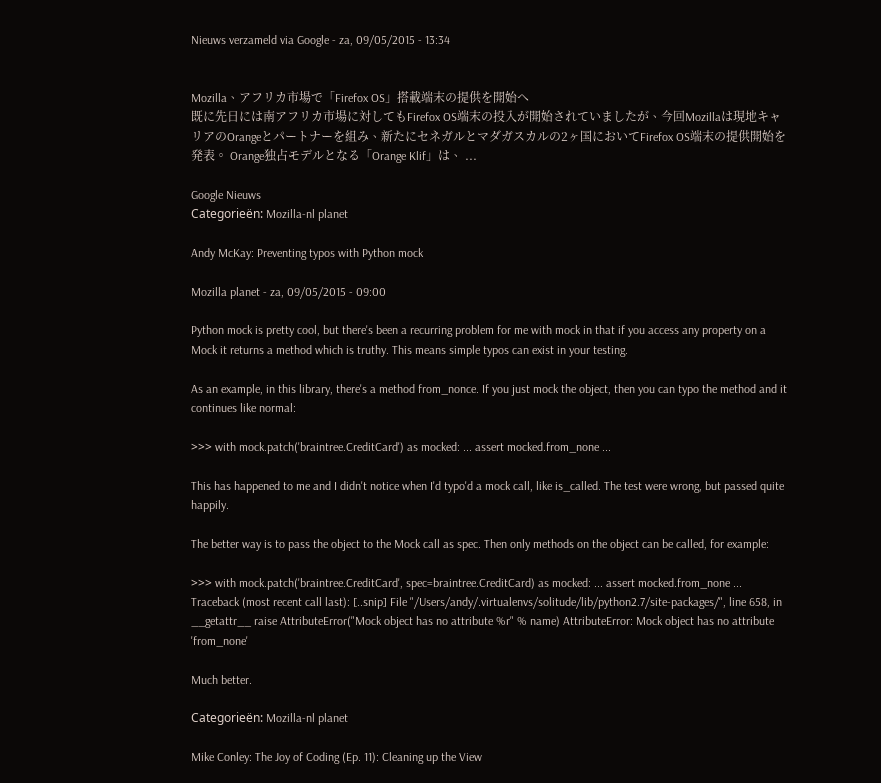Nieuws verzameld via Google - za, 09/05/2015 - 13:34


Mozilla、アフリカ市場で「Firefox OS」搭載端末の提供を開始へ
既に先日には南アフリカ市場に対してもFirefox OS端末の投入が開始されていましたが、今回Mozillaは現地キャリアのOrangeとパートナーを組み、新たにセネガルとマダガスカルの2ヶ国においてFirefox OS端末の提供開始を発表。 Orange独占モデルとなる「Orange Klif」は、 ...

Google Nieuws
Categorieën: Mozilla-nl planet

Andy McKay: Preventing typos with Python mock

Mozilla planet - za, 09/05/2015 - 09:00

Python mock is pretty cool, but there's been a recurring problem for me with mock in that if you access any property on a Mock it returns a method which is truthy. This means simple typos can exist in your testing.

As an example, in this library, there's a method from_nonce. If you just mock the object, then you can typo the method and it continues like normal:

>>> with mock.patch('braintree.CreditCard') as mocked: ... assert mocked.from_none ...

This has happened to me and I didn't notice when I'd typo'd a mock call, like is_called. The test were wrong, but passed quite happily.

The better way is to pass the object to the Mock call as spec. Then only methods on the object can be called, for example:

>>> with mock.patch('braintree.CreditCard', spec=braintree.CreditCard) as mocked: ... assert mocked.from_none ... Traceback (most recent call last): [..snip] File "/Users/andy/.virtualenvs/solitude/lib/python2.7/site-packages/", line 658, in __getattr__ raise AttributeError("Mock object has no attribute %r" % name) AttributeError: Mock object has no attribute 'from_none'

Much better.

Categorieën: Mozilla-nl planet

Mike Conley: The Joy of Coding (Ep. 11): Cleaning up the View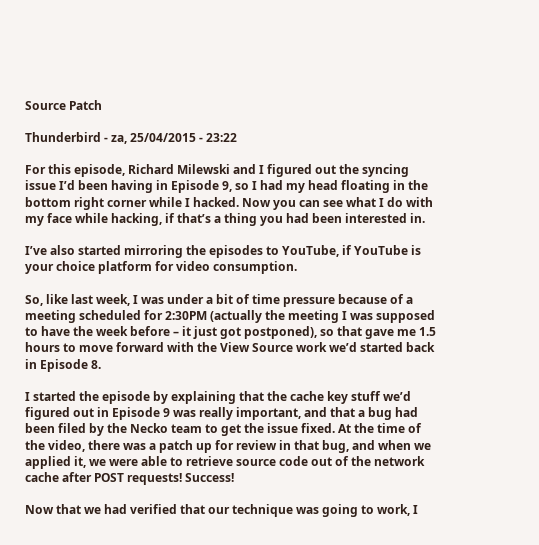Source Patch

Thunderbird - za, 25/04/2015 - 23:22

For this episode, Richard Milewski and I figured out the syncing issue I’d been having in Episode 9, so I had my head floating in the bottom right corner while I hacked. Now you can see what I do with my face while hacking, if that’s a thing you had been interested in.

I’ve also started mirroring the episodes to YouTube, if YouTube is your choice platform for video consumption.

So, like last week, I was under a bit of time pressure because of a meeting scheduled for 2:30PM (actually the meeting I was supposed to have the week before – it just got postponed), so that gave me 1.5 hours to move forward with the View Source work we’d started back in Episode 8.

I started the episode by explaining that the cache key stuff we’d figured out in Episode 9 was really important, and that a bug had been filed by the Necko team to get the issue fixed. At the time of the video, there was a patch up for review in that bug, and when we applied it, we were able to retrieve source code out of the network cache after POST requests! Success!

Now that we had verified that our technique was going to work, I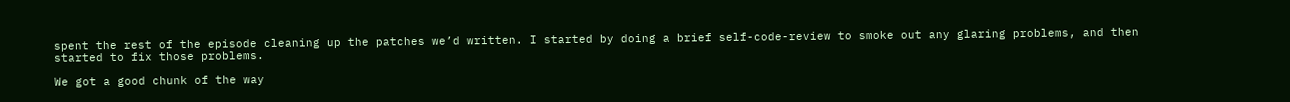spent the rest of the episode cleaning up the patches we’d written. I started by doing a brief self-code-review to smoke out any glaring problems, and then started to fix those problems.

We got a good chunk of the way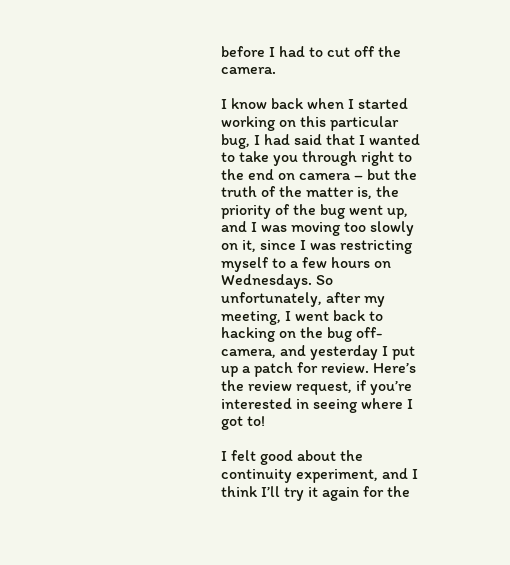before I had to cut off the camera.

I know back when I started working on this particular bug, I had said that I wanted to take you through right to the end on camera – but the truth of the matter is, the priority of the bug went up, and I was moving too slowly on it, since I was restricting myself to a few hours on Wednesdays. So unfortunately, after my meeting, I went back to hacking on the bug off-camera, and yesterday I put up a patch for review. Here’s the review request, if you’re interested in seeing where I got to!

I felt good about the continuity experiment, and I think I’ll try it again for the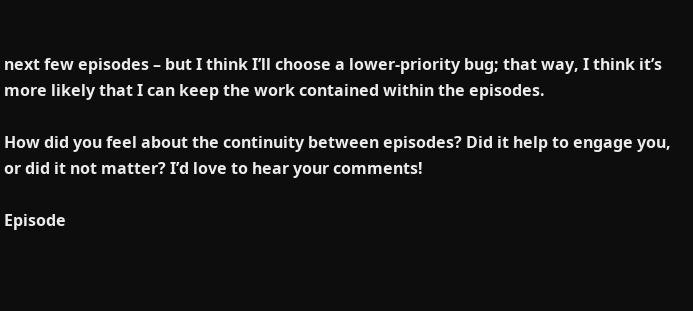next few episodes – but I think I’ll choose a lower-priority bug; that way, I think it’s more likely that I can keep the work contained within the episodes.

How did you feel about the continuity between episodes? Did it help to engage you, or did it not matter? I’d love to hear your comments!

Episode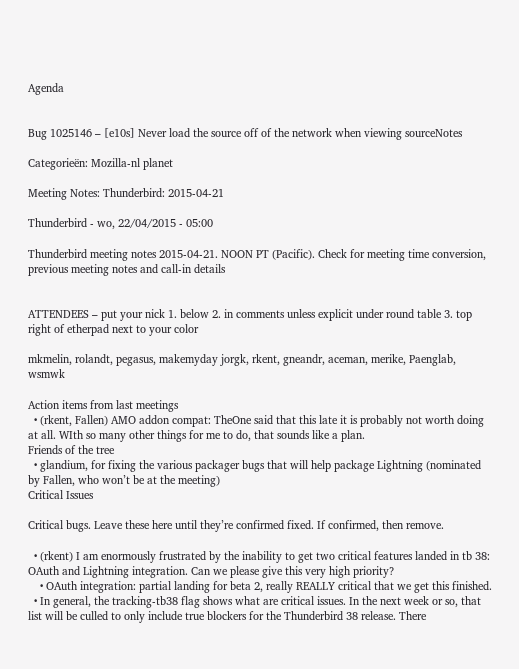Agenda


Bug 1025146 – [e10s] Never load the source off of the network when viewing sourceNotes

Categorieën: Mozilla-nl planet

Meeting Notes: Thunderbird: 2015-04-21

Thunderbird - wo, 22/04/2015 - 05:00

Thunderbird meeting notes 2015-04-21. NOON PT (Pacific). Check for meeting time conversion, previous meeting notes and call-in details


ATTENDEES – put your nick 1. below 2. in comments unless explicit under round table 3. top right of etherpad next to your color

mkmelin, rolandt, pegasus, makemyday jorgk, rkent, gneandr, aceman, merike, Paenglab, wsmwk

Action items from last meetings
  • (rkent, Fallen) AMO addon compat: TheOne said that this late it is probably not worth doing at all. WIth so many other things for me to do, that sounds like a plan.
Friends of the tree
  • glandium, for fixing the various packager bugs that will help package Lightning (nominated by Fallen, who won’t be at the meeting)
Critical Issues

Critical bugs. Leave these here until they’re confirmed fixed. If confirmed, then remove.

  • (rkent) I am enormously frustrated by the inability to get two critical features landed in tb 38: OAuth and Lightning integration. Can we please give this very high priority?
    • OAuth integration: partial landing for beta 2, really REALLY critical that we get this finished.
  • In general, the tracking-tb38 flag shows what are critical issues. In the next week or so, that list will be culled to only include true blockers for the Thunderbird 38 release. There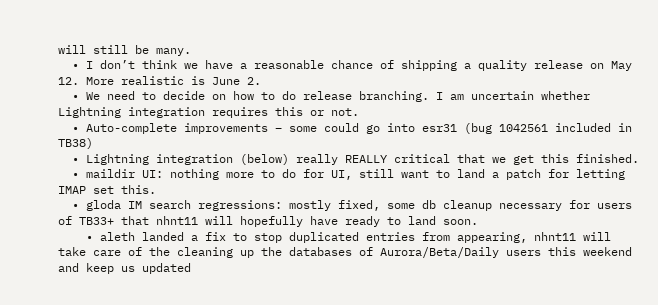will still be many.
  • I don’t think we have a reasonable chance of shipping a quality release on May 12. More realistic is June 2.
  • We need to decide on how to do release branching. I am uncertain whether Lightning integration requires this or not.
  • Auto-complete improvements – some could go into esr31 (bug 1042561 included in TB38)
  • Lightning integration (below) really REALLY critical that we get this finished.
  • maildir UI: nothing more to do for UI, still want to land a patch for letting IMAP set this.
  • gloda IM search regressions: mostly fixed, some db cleanup necessary for users of TB33+ that nhnt11 will hopefully have ready to land soon.
    • aleth landed a fix to stop duplicated entries from appearing, nhnt11 will take care of the cleaning up the databases of Aurora/Beta/Daily users this weekend and keep us updated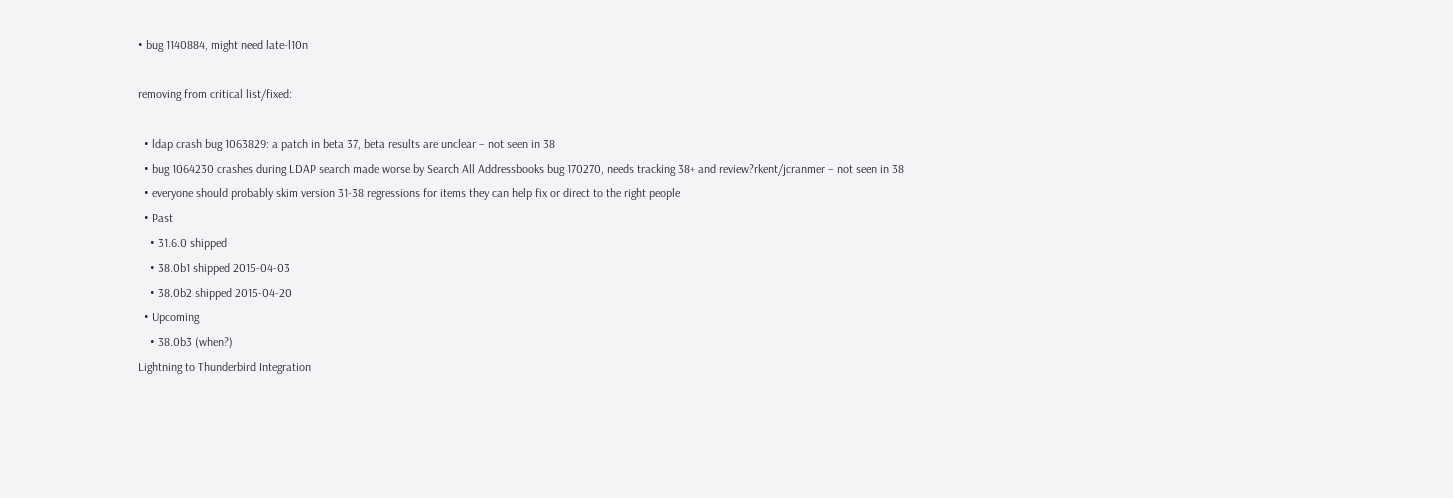• bug 1140884, might need late-l10n

removing from critical list/fixed:

  • ldap crash bug 1063829: a patch in beta 37, beta results are unclear – not seen in 38
  • bug 1064230 crashes during LDAP search made worse by Search All Addressbooks bug 170270, needs tracking 38+ and review?rkent/jcranmer – not seen in 38
  • everyone should probably skim version 31-38 regressions for items they can help fix or direct to the right people
  • Past
    • 31.6.0 shipped
    • 38.0b1 shipped 2015-04-03
    • 38.0b2 shipped 2015-04-20
  • Upcoming
    • 38.0b3 (when?)
Lightning to Thunderbird Integration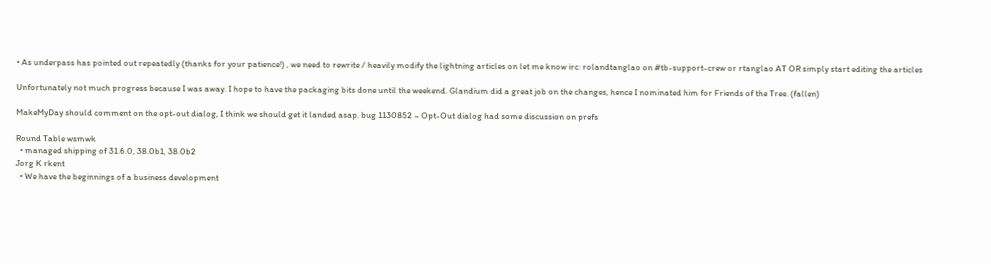• As underpass has pointed out repeatedly (thanks for your patience!) , we need to rewrite / heavily modify the lightning articles on let me know irc: rolandtanglao on #tb-support-crew or rtanglao AT OR simply start editing the articles

Unfortunately not much progress because I was away. I hope to have the packaging bits done until the weekend. Glandium did a great job on the changes, hence I nominated him for Friends of the Tree. (fallen)

MakeMyDay should comment on the opt-out dialog, I think we should get it landed asap. bug 1130852 – Opt-Out dialog had some discussion on prefs

Round Table wsmwk
  • managed shipping of 31.6.0, 38.0b1, 38.0b2
Jorg K rkent
  • We have the beginnings of a business development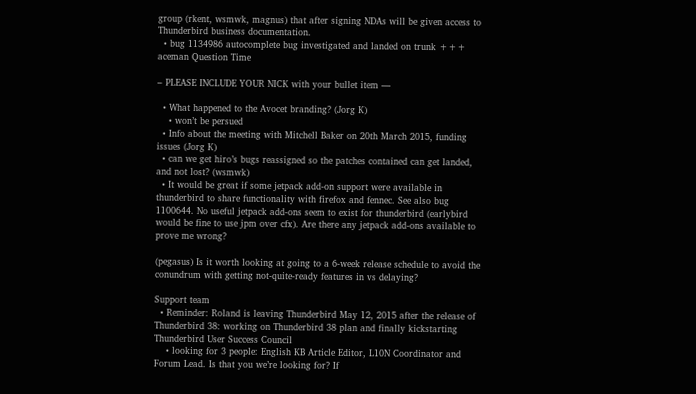group (rkent, wsmwk, magnus) that after signing NDAs will be given access to Thunderbird business documentation.
  • bug 1134986 autocomplete bug investigated and landed on trunk +++
aceman Question Time

– PLEASE INCLUDE YOUR NICK with your bullet item —

  • What happened to the Avocet branding? (Jorg K)
    • won’t be persued
  • Info about the meeting with Mitchell Baker on 20th March 2015, funding issues (Jorg K)
  • can we get hiro’s bugs reassigned so the patches contained can get landed, and not lost? (wsmwk)
  • It would be great if some jetpack add-on support were available in thunderbird to share functionality with firefox and fennec. See also bug 1100644. No useful jetpack add-ons seem to exist for thunderbird (earlybird would be fine to use jpm over cfx). Are there any jetpack add-ons available to prove me wrong?

(pegasus) Is it worth looking at going to a 6-week release schedule to avoid the conundrum with getting not-quite-ready features in vs delaying?

Support team
  • Reminder: Roland is leaving Thunderbird May 12, 2015 after the release of Thunderbird 38: working on Thunderbird 38 plan and finally kickstarting Thunderbird User Success Council
    • looking for 3 people: English KB Article Editor, L10N Coordinator and Forum Lead. Is that you we’re looking for? If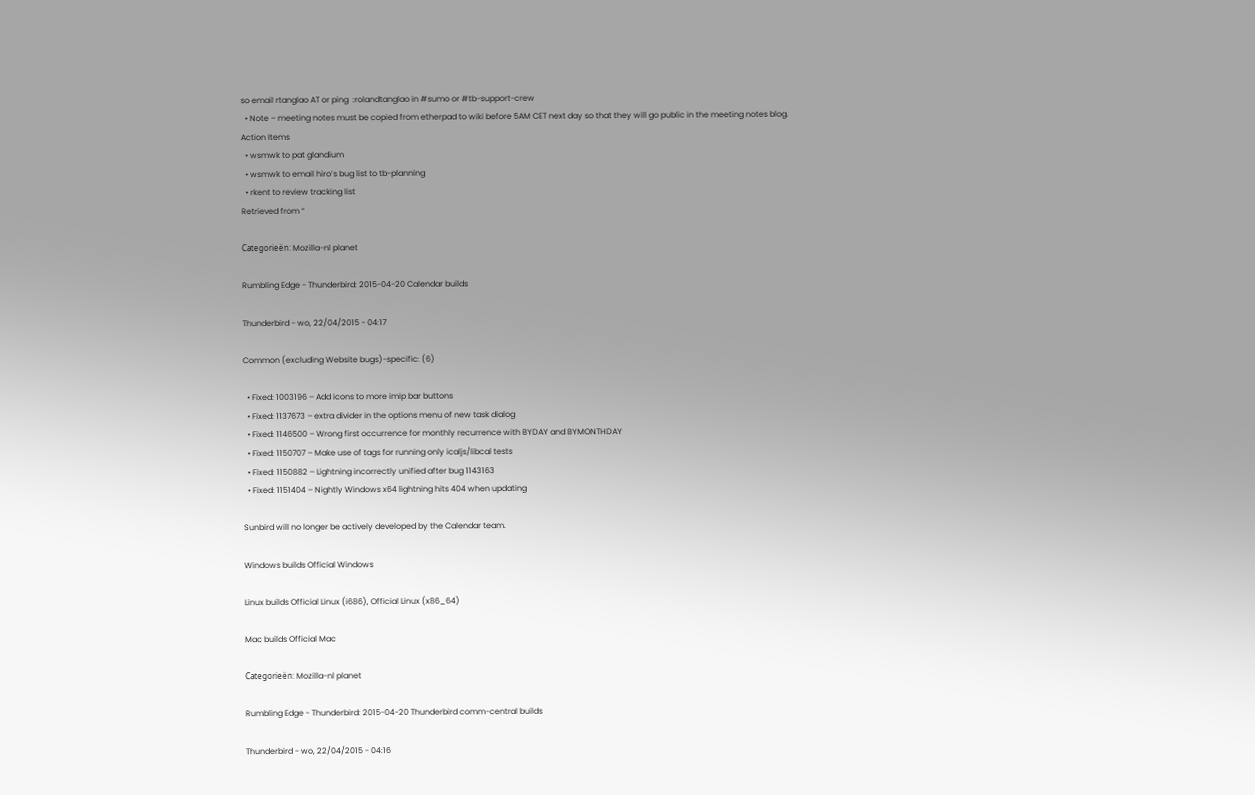so email rtanglao AT or ping  :rolandtanglao in #sumo or #tb-support-crew
  • Note – meeting notes must be copied from etherpad to wiki before 5AM CET next day so that they will go public in the meeting notes blog.
Action Items
  • wsmwk to pat glandium
  • wsmwk to email hiro’s bug list to tb-planning
  • rkent to review tracking list
Retrieved from “

Categorieën: Mozilla-nl planet

Rumbling Edge - Thunderbird: 2015-04-20 Calendar builds

Thunderbird - wo, 22/04/2015 - 04:17

Common (excluding Website bugs)-specific: (6)

  • Fixed: 1003196 – Add icons to more imip bar buttons
  • Fixed: 1137673 – extra divider in the options menu of new task dialog
  • Fixed: 1146500 – Wrong first occurrence for monthly recurrence with BYDAY and BYMONTHDAY
  • Fixed: 1150707 – Make use of tags for running only icaljs/libcal tests
  • Fixed: 1150882 – Lightning incorrectly unified after bug 1143163
  • Fixed: 1151404 – Nightly Windows x64 lightning hits 404 when updating

Sunbird will no longer be actively developed by the Calendar team.

Windows builds Official Windows

Linux builds Official Linux (i686), Official Linux (x86_64)

Mac builds Official Mac

Categorieën: Mozilla-nl planet

Rumbling Edge - Thunderbird: 2015-04-20 Thunderbird comm-central builds

Thunderbird - wo, 22/04/2015 - 04:16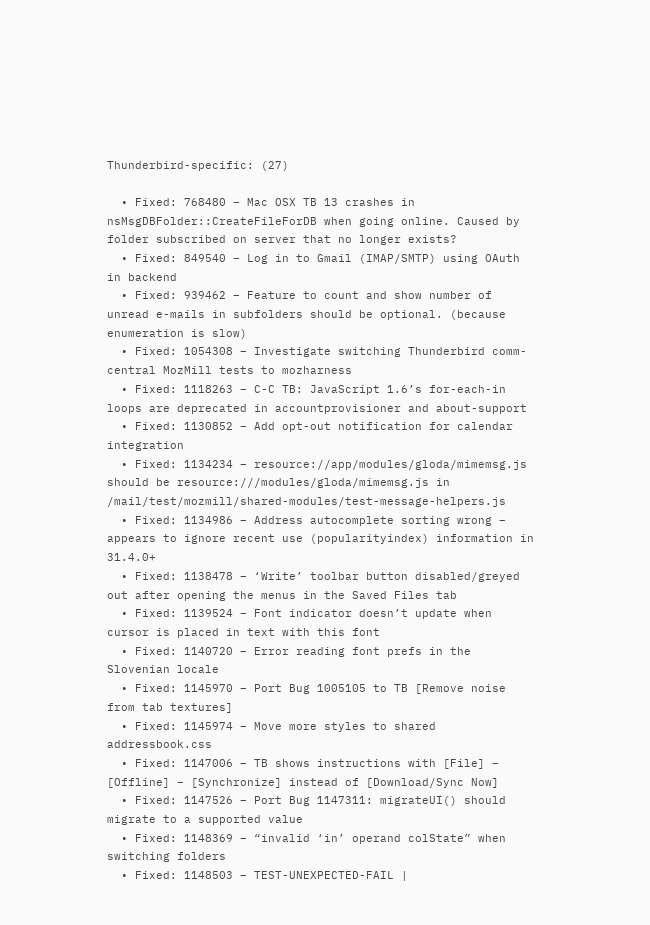Thunderbird-specific: (27)

  • Fixed: 768480 – Mac OSX TB 13 crashes in nsMsgDBFolder::CreateFileForDB when going online. Caused by folder subscribed on server that no longer exists?
  • Fixed: 849540 – Log in to Gmail (IMAP/SMTP) using OAuth in backend
  • Fixed: 939462 – Feature to count and show number of unread e-mails in subfolders should be optional. (because enumeration is slow)
  • Fixed: 1054308 – Investigate switching Thunderbird comm-central MozMill tests to mozharness
  • Fixed: 1118263 – C-C TB: JavaScript 1.6’s for-each-in loops are deprecated in accountprovisioner and about-support
  • Fixed: 1130852 – Add opt-out notification for calendar integration
  • Fixed: 1134234 – resource://app/modules/gloda/mimemsg.js should be resource:///modules/gloda/mimemsg.js in /mail/test/mozmill/shared-modules/test-message-helpers.js
  • Fixed: 1134986 – Address autocomplete sorting wrong – appears to ignore recent use (popularityindex) information in 31.4.0+
  • Fixed: 1138478 – ‘Write’ toolbar button disabled/greyed out after opening the menus in the Saved Files tab
  • Fixed: 1139524 – Font indicator doesn’t update when cursor is placed in text with this font
  • Fixed: 1140720 – Error reading font prefs in the Slovenian locale
  • Fixed: 1145970 – Port Bug 1005105 to TB [Remove noise from tab textures]
  • Fixed: 1145974 – Move more styles to shared addressbook.css
  • Fixed: 1147006 – TB shows instructions with [File] – [Offline] – [Synchronize] instead of [Download/Sync Now]
  • Fixed: 1147526 – Port Bug 1147311: migrateUI() should migrate to a supported value
  • Fixed: 1148369 – “invalid ‘in’ operand colState” when switching folders
  • Fixed: 1148503 – TEST-UNEXPECTED-FAIL |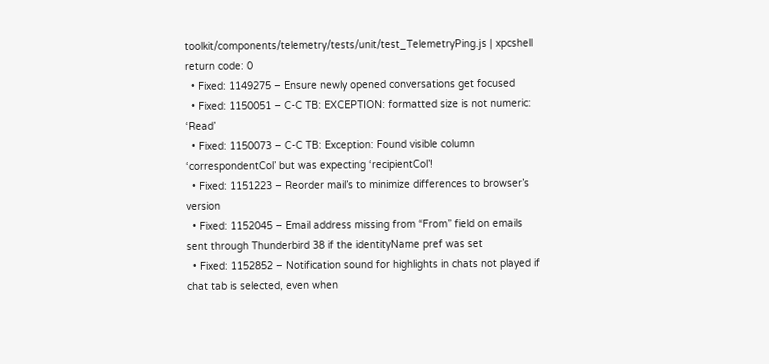toolkit/components/telemetry/tests/unit/test_TelemetryPing.js | xpcshell return code: 0
  • Fixed: 1149275 – Ensure newly opened conversations get focused
  • Fixed: 1150051 – C-C TB: EXCEPTION: formatted size is not numeric: ‘Read’
  • Fixed: 1150073 – C-C TB: Exception: Found visible column ‘correspondentCol’ but was expecting ‘recipientCol’!
  • Fixed: 1151223 – Reorder mail’s to minimize differences to browser’s version
  • Fixed: 1152045 – Email address missing from “From” field on emails sent through Thunderbird 38 if the identityName pref was set
  • Fixed: 1152852 – Notification sound for highlights in chats not played if chat tab is selected, even when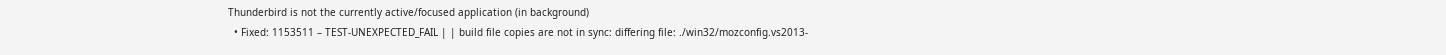Thunderbird is not the currently active/focused application (in background)
  • Fixed: 1153511 – TEST-UNEXPECTED_FAIL | | build file copies are not in sync: differing file: ./win32/mozconfig.vs2013-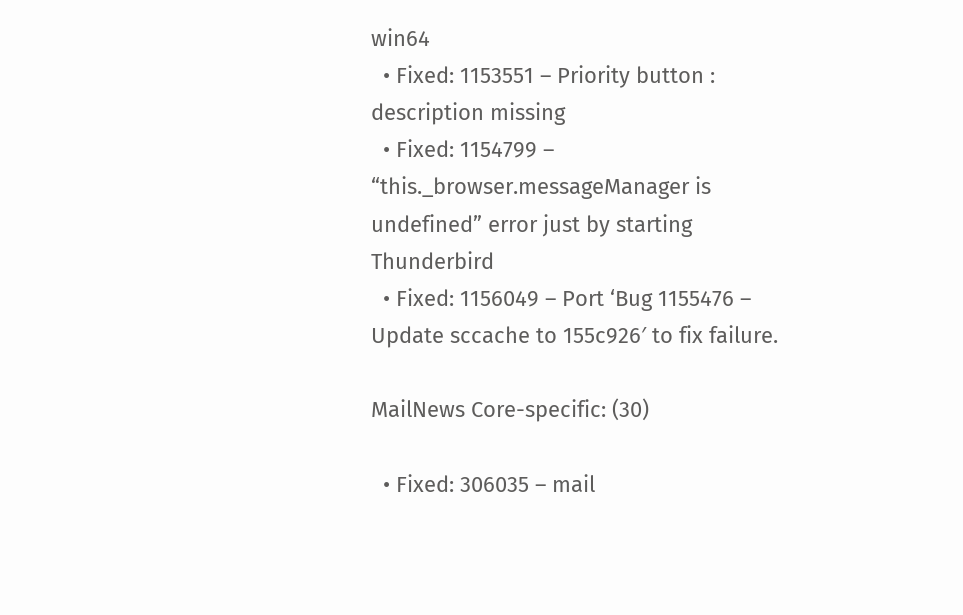win64
  • Fixed: 1153551 – Priority button : description missing
  • Fixed: 1154799 – “this._browser.messageManager is undefined” error just by starting Thunderbird
  • Fixed: 1156049 – Port ‘Bug 1155476 – Update sccache to 155c926′ to fix failure.

MailNews Core-specific: (30)

  • Fixed: 306035 – mail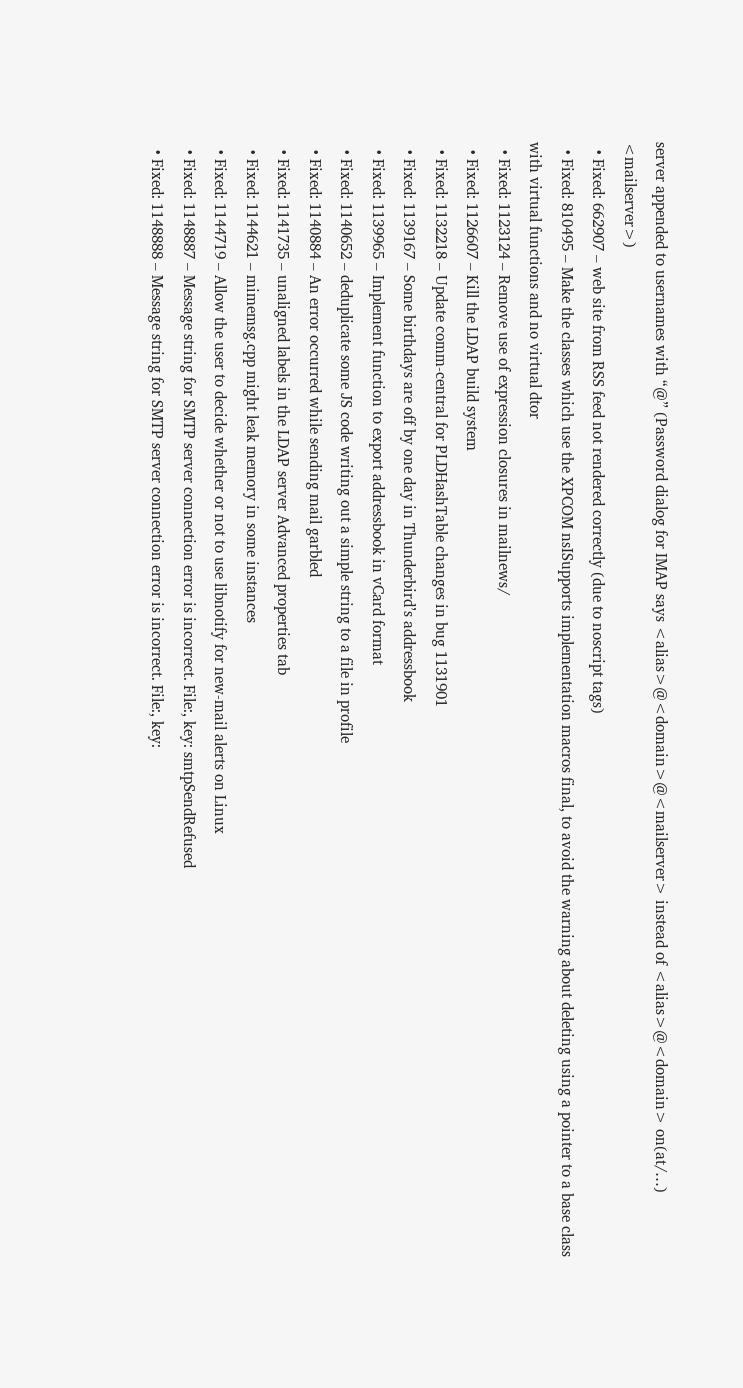server appended to usernames with “@” (Password dialog for IMAP says <alias>@<domain>@<mailserver> instead of <alias>@<domain> on(at/…) <mailserver>)
  • Fixed: 662907 – web site from RSS feed not rendered correctly (due to noscript tags)
  • Fixed: 810495 – Make the classes which use the XPCOM nsISupports implementation macros final, to avoid the warning about deleting using a pointer to a base class with virtual functions and no virtual dtor
  • Fixed: 1123124 – Remove use of expression closures in mailnews/
  • Fixed: 1126607 – Kill the LDAP build system
  • Fixed: 1132218 – Update comm-central for PLDHashTable changes in bug 1131901
  • Fixed: 1139167 – Some birthdays are off by one day in Thunderbird’s addressbook
  • Fixed: 1139965 – Implement function to export addressbook in vCard format
  • Fixed: 1140652 – deduplicate some JS code writing out a simple string to a file in profile
  • Fixed: 1140884 – An error occurred while sending mail garbled
  • Fixed: 1141735 – unaligned labels in the LDAP server Advanced properties tab
  • Fixed: 1144621 – mimemsg.cpp might leak memory in some instances
  • Fixed: 1144719 – Allow the user to decide whether or not to use libnotify for new-mail alerts on Linux
  • Fixed: 1148887 – Message string for SMTP server connection error is incorrect. File:, key: smtpSendRefused
  • Fixed: 1148888 – Message string for SMTP server connection error is incorrect. File:, key: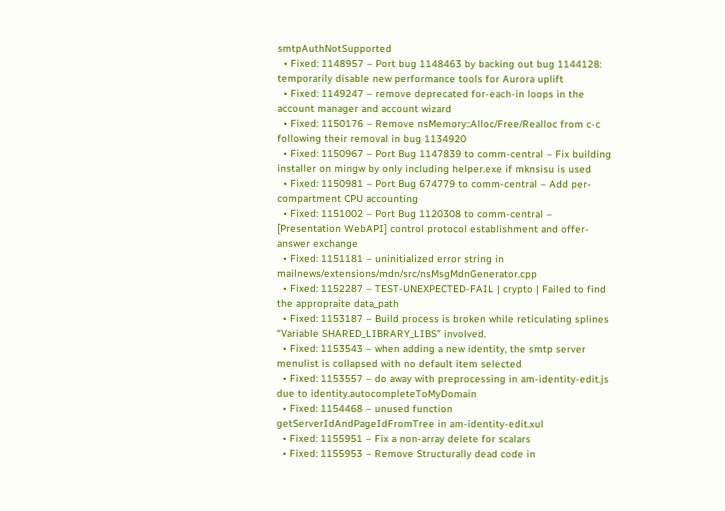smtpAuthNotSupported
  • Fixed: 1148957 – Port bug 1148463 by backing out bug 1144128: temporarily disable new performance tools for Aurora uplift
  • Fixed: 1149247 – remove deprecated for-each-in loops in the account manager and account wizard
  • Fixed: 1150176 – Remove nsMemory::Alloc/Free/Realloc from c-c following their removal in bug 1134920
  • Fixed: 1150967 – Port Bug 1147839 to comm-central – Fix building installer on mingw by only including helper.exe if mknsisu is used
  • Fixed: 1150981 – Port Bug 674779 to comm-central – Add per-compartment CPU accounting
  • Fixed: 1151002 – Port Bug 1120308 to comm-central – [Presentation WebAPI] control protocol establishment and offer-answer exchange
  • Fixed: 1151181 – uninitialized error string in mailnews/extensions/mdn/src/nsMsgMdnGenerator.cpp
  • Fixed: 1152287 – TEST-UNEXPECTED-FAIL | crypto | Failed to find the appropraite data_path
  • Fixed: 1153187 – Build process is broken while reticulating splines “Variable SHARED_LIBRARY_LIBS” involved.
  • Fixed: 1153543 – when adding a new identity, the smtp server menulist is collapsed with no default item selected
  • Fixed: 1153557 – do away with preprocessing in am-identity-edit.js due to identity.autocompleteToMyDomain
  • Fixed: 1154468 – unused function getServerIdAndPageIdFromTree in am-identity-edit.xul
  • Fixed: 1155951 – Fix a non-array delete for scalars
  • Fixed: 1155953 – Remove Structurally dead code in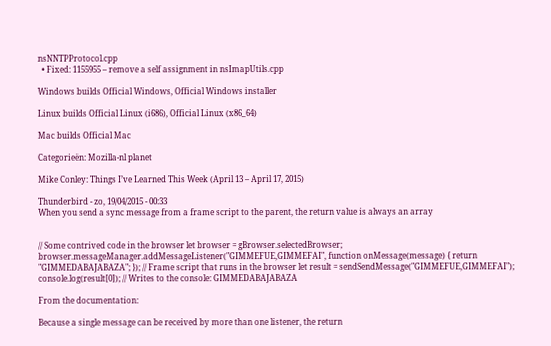nsNNTPProtocol.cpp
  • Fixed: 1155955 – remove a self assignment in nsImapUtils.cpp

Windows builds Official Windows, Official Windows installer

Linux builds Official Linux (i686), Official Linux (x86_64)

Mac builds Official Mac

Categorieën: Mozilla-nl planet

Mike Conley: Things I’ve Learned This Week (April 13 – April 17, 2015)

Thunderbird - zo, 19/04/2015 - 00:33
When you send a sync message from a frame script to the parent, the return value is always an array


// Some contrived code in the browser let browser = gBrowser.selectedBrowser; browser.messageManager.addMessageListener("GIMMEFUE,GIMMEFAI", function onMessage(message) { return "GIMMEDABAJABAZA"; }); // Frame script that runs in the browser let result = sendSendMessage("GIMMEFUE,GIMMEFAI"); console.log(result[0]); // Writes to the console: GIMMEDABAJABAZA

From the documentation:

Because a single message can be received by more than one listener, the return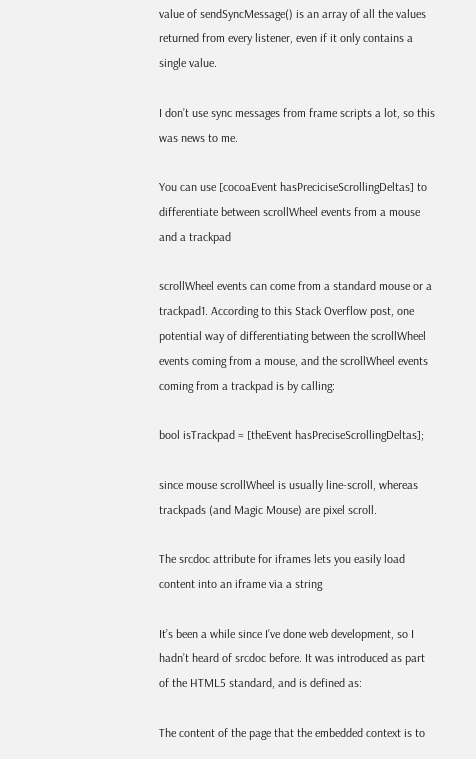value of sendSyncMessage() is an array of all the values returned from every listener, even if it only contains a single value.

I don’t use sync messages from frame scripts a lot, so this was news to me.

You can use [cocoaEvent hasPreciciseScrollingDeltas] to differentiate between scrollWheel events from a mouse and a trackpad

scrollWheel events can come from a standard mouse or a trackpad1. According to this Stack Overflow post, one potential way of differentiating between the scrollWheel events coming from a mouse, and the scrollWheel events coming from a trackpad is by calling:

bool isTrackpad = [theEvent hasPreciseScrollingDeltas];

since mouse scrollWheel is usually line-scroll, whereas trackpads (and Magic Mouse) are pixel scroll.

The srcdoc attribute for iframes lets you easily load content into an iframe via a string

It’s been a while since I’ve done web development, so I hadn’t heard of srcdoc before. It was introduced as part of the HTML5 standard, and is defined as:

The content of the page that the embedded context is to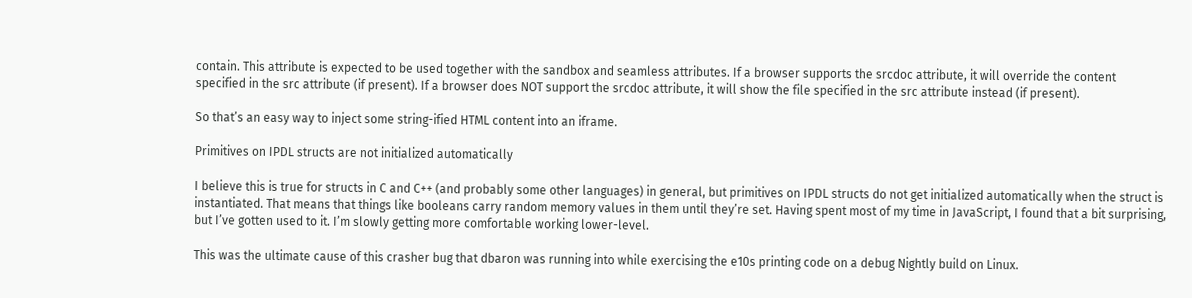contain. This attribute is expected to be used together with the sandbox and seamless attributes. If a browser supports the srcdoc attribute, it will override the content specified in the src attribute (if present). If a browser does NOT support the srcdoc attribute, it will show the file specified in the src attribute instead (if present).

So that’s an easy way to inject some string-ified HTML content into an iframe.

Primitives on IPDL structs are not initialized automatically

I believe this is true for structs in C and C++ (and probably some other languages) in general, but primitives on IPDL structs do not get initialized automatically when the struct is instantiated. That means that things like booleans carry random memory values in them until they’re set. Having spent most of my time in JavaScript, I found that a bit surprising, but I’ve gotten used to it. I’m slowly getting more comfortable working lower-level.

This was the ultimate cause of this crasher bug that dbaron was running into while exercising the e10s printing code on a debug Nightly build on Linux.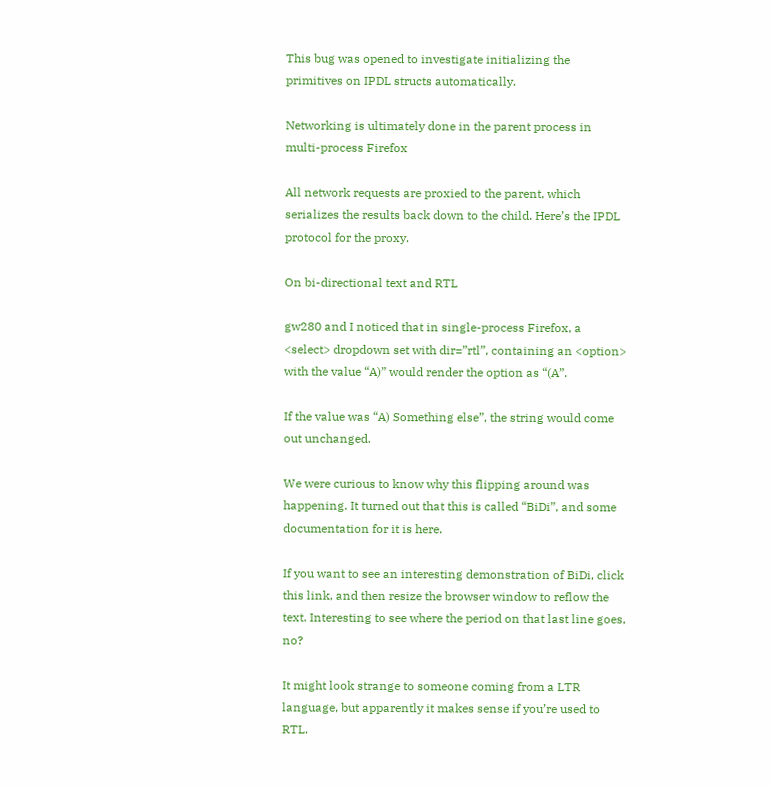This bug was opened to investigate initializing the primitives on IPDL structs automatically.

Networking is ultimately done in the parent process in multi-process Firefox

All network requests are proxied to the parent, which serializes the results back down to the child. Here’s the IPDL protocol for the proxy.

On bi-directional text and RTL

gw280 and I noticed that in single-process Firefox, a <select> dropdown set with dir=”rtl”, containing an <option> with the value “A)” would render the option as “(A”.

If the value was “A) Something else”, the string would come out unchanged.

We were curious to know why this flipping around was happening. It turned out that this is called “BiDi”, and some documentation for it is here.

If you want to see an interesting demonstration of BiDi, click this link, and then resize the browser window to reflow the text. Interesting to see where the period on that last line goes, no?

It might look strange to someone coming from a LTR language, but apparently it makes sense if you’re used to RTL.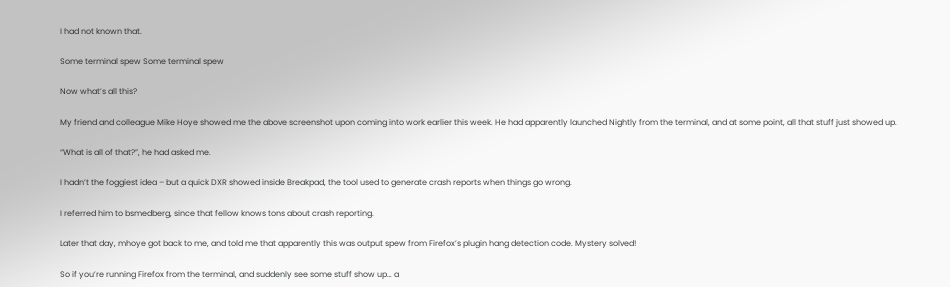I had not known that.

Some terminal spew Some terminal spew

Now what’s all this?

My friend and colleague Mike Hoye showed me the above screenshot upon coming into work earlier this week. He had apparently launched Nightly from the terminal, and at some point, all that stuff just showed up.

“What is all of that?”, he had asked me.

I hadn’t the foggiest idea – but a quick DXR showed inside Breakpad, the tool used to generate crash reports when things go wrong.

I referred him to bsmedberg, since that fellow knows tons about crash reporting.

Later that day, mhoye got back to me, and told me that apparently this was output spew from Firefox’s plugin hang detection code. Mystery solved!

So if you’re running Firefox from the terminal, and suddenly see some stuff show up… a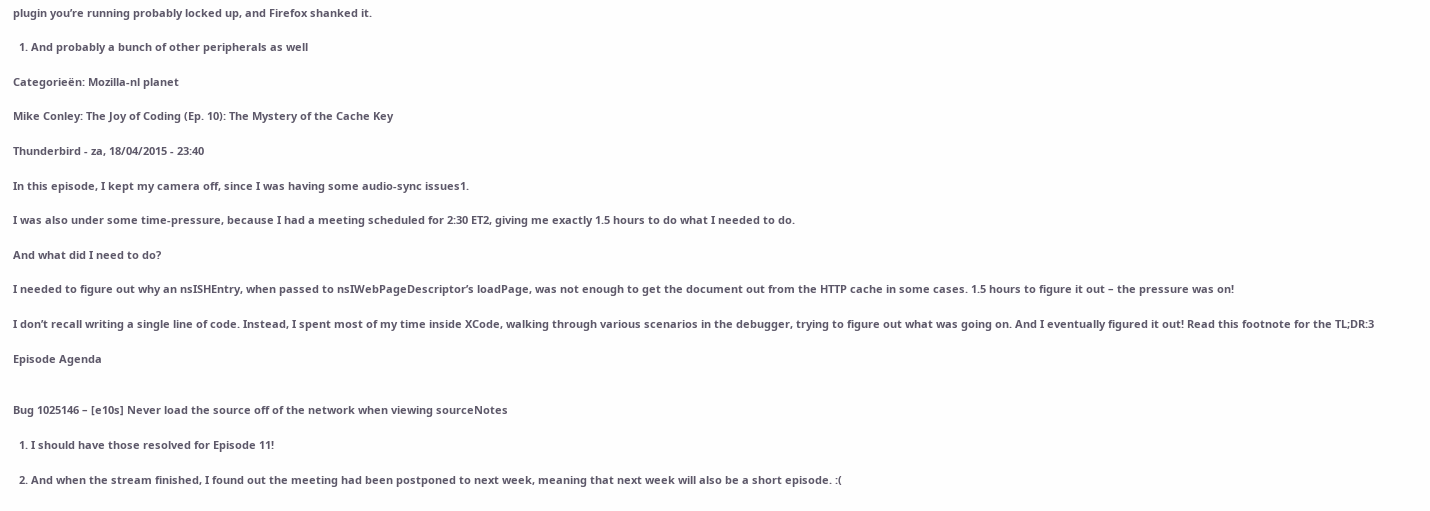plugin you’re running probably locked up, and Firefox shanked it.

  1. And probably a bunch of other peripherals as well

Categorieën: Mozilla-nl planet

Mike Conley: The Joy of Coding (Ep. 10): The Mystery of the Cache Key

Thunderbird - za, 18/04/2015 - 23:40

In this episode, I kept my camera off, since I was having some audio-sync issues1.

I was also under some time-pressure, because I had a meeting scheduled for 2:30 ET2, giving me exactly 1.5 hours to do what I needed to do.

And what did I need to do?

I needed to figure out why an nsISHEntry, when passed to nsIWebPageDescriptor’s loadPage, was not enough to get the document out from the HTTP cache in some cases. 1.5 hours to figure it out – the pressure was on!

I don’t recall writing a single line of code. Instead, I spent most of my time inside XCode, walking through various scenarios in the debugger, trying to figure out what was going on. And I eventually figured it out! Read this footnote for the TL;DR:3

Episode Agenda


Bug 1025146 – [e10s] Never load the source off of the network when viewing sourceNotes

  1. I should have those resolved for Episode 11!

  2. And when the stream finished, I found out the meeting had been postponed to next week, meaning that next week will also be a short episode. :(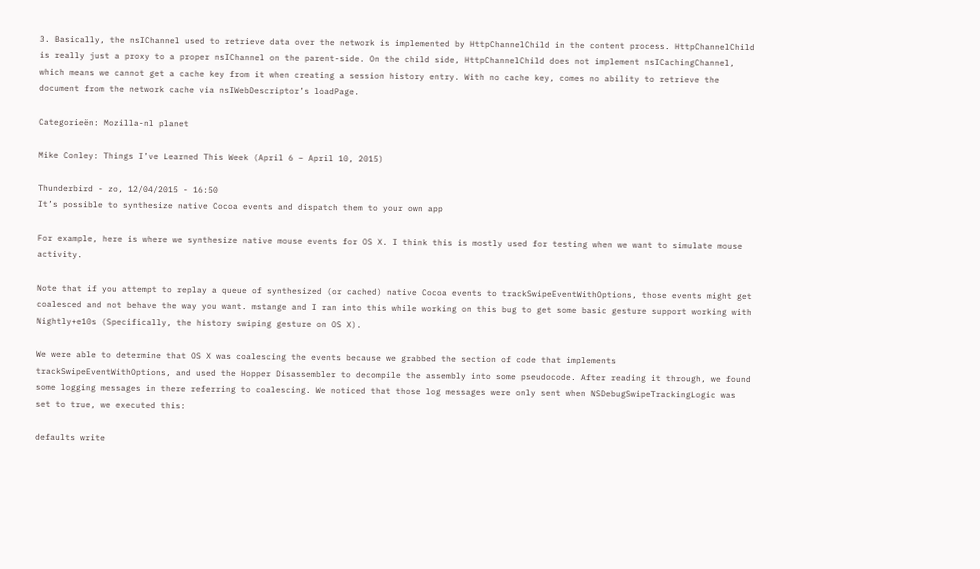3. Basically, the nsIChannel used to retrieve data over the network is implemented by HttpChannelChild in the content process. HttpChannelChild is really just a proxy to a proper nsIChannel on the parent-side. On the child side, HttpChannelChild does not implement nsICachingChannel, which means we cannot get a cache key from it when creating a session history entry. With no cache key, comes no ability to retrieve the document from the network cache via nsIWebDescriptor’s loadPage.

Categorieën: Mozilla-nl planet

Mike Conley: Things I’ve Learned This Week (April 6 – April 10, 2015)

Thunderbird - zo, 12/04/2015 - 16:50
It’s possible to synthesize native Cocoa events and dispatch them to your own app

For example, here is where we synthesize native mouse events for OS X. I think this is mostly used for testing when we want to simulate mouse activity.

Note that if you attempt to replay a queue of synthesized (or cached) native Cocoa events to trackSwipeEventWithOptions, those events might get coalesced and not behave the way you want. mstange and I ran into this while working on this bug to get some basic gesture support working with Nightly+e10s (Specifically, the history swiping gesture on OS X).

We were able to determine that OS X was coalescing the events because we grabbed the section of code that implements trackSwipeEventWithOptions, and used the Hopper Disassembler to decompile the assembly into some pseudocode. After reading it through, we found some logging messages in there referring to coalescing. We noticed that those log messages were only sent when NSDebugSwipeTrackingLogic was set to true, we executed this:

defaults write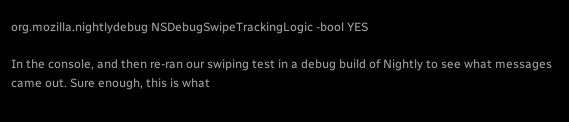org.mozilla.nightlydebug NSDebugSwipeTrackingLogic -bool YES

In the console, and then re-ran our swiping test in a debug build of Nightly to see what messages came out. Sure enough, this is what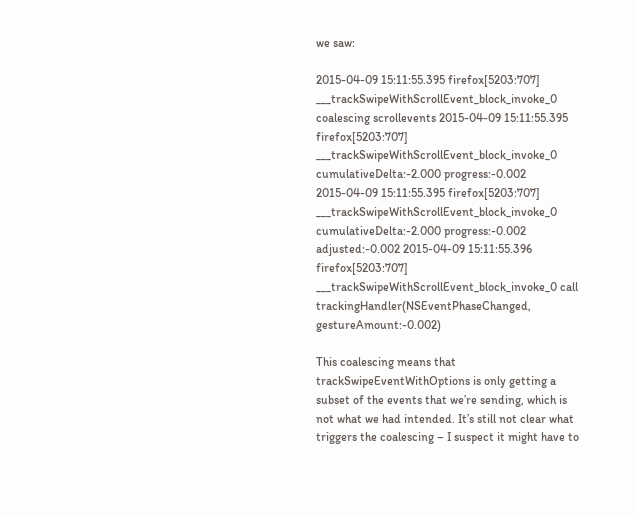we saw:

2015-04-09 15:11:55.395 firefox[5203:707] ___trackSwipeWithScrollEvent_block_invoke_0 coalescing scrollevents 2015-04-09 15:11:55.395 firefox[5203:707] ___trackSwipeWithScrollEvent_block_invoke_0 cumulativeDelta:-2.000 progress:-0.002 2015-04-09 15:11:55.395 firefox[5203:707] ___trackSwipeWithScrollEvent_block_invoke_0 cumulativeDelta:-2.000 progress:-0.002 adjusted:-0.002 2015-04-09 15:11:55.396 firefox[5203:707] ___trackSwipeWithScrollEvent_block_invoke_0 call trackingHandler(NSEventPhaseChanged, gestureAmount:-0.002)

This coalescing means that trackSwipeEventWithOptions is only getting a subset of the events that we’re sending, which is not what we had intended. It’s still not clear what triggers the coalescing – I suspect it might have to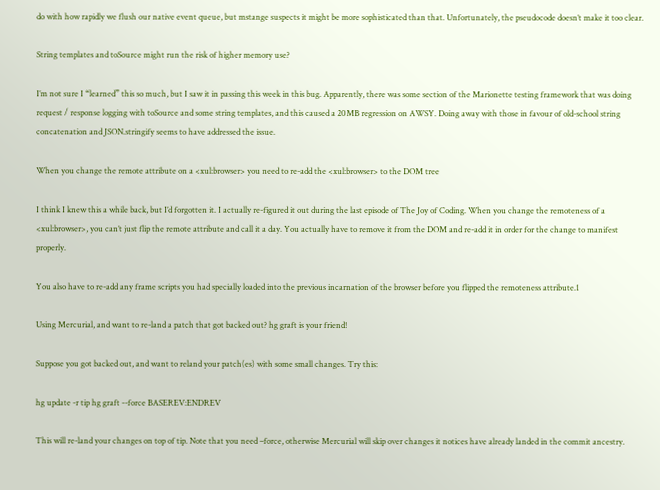do with how rapidly we flush our native event queue, but mstange suspects it might be more sophisticated than that. Unfortunately, the pseudocode doesn’t make it too clear.

String templates and toSource might run the risk of higher memory use?

I’m not sure I “learned” this so much, but I saw it in passing this week in this bug. Apparently, there was some section of the Marionette testing framework that was doing request / response logging with toSource and some string templates, and this caused a 20MB regression on AWSY. Doing away with those in favour of old-school string concatenation and JSON.stringify seems to have addressed the issue.

When you change the remote attribute on a <xul:browser> you need to re-add the <xul:browser> to the DOM tree

I think I knew this a while back, but I’d forgotten it. I actually re-figured it out during the last episode of The Joy of Coding. When you change the remoteness of a <xul:browser>, you can’t just flip the remote attribute and call it a day. You actually have to remove it from the DOM and re-add it in order for the change to manifest properly.

You also have to re-add any frame scripts you had specially loaded into the previous incarnation of the browser before you flipped the remoteness attribute.1

Using Mercurial, and want to re-land a patch that got backed out? hg graft is your friend!

Suppose you got backed out, and want to reland your patch(es) with some small changes. Try this:

hg update -r tip hg graft --force BASEREV:ENDREV

This will re-land your changes on top of tip. Note that you need –force, otherwise Mercurial will skip over changes it notices have already landed in the commit ancestry.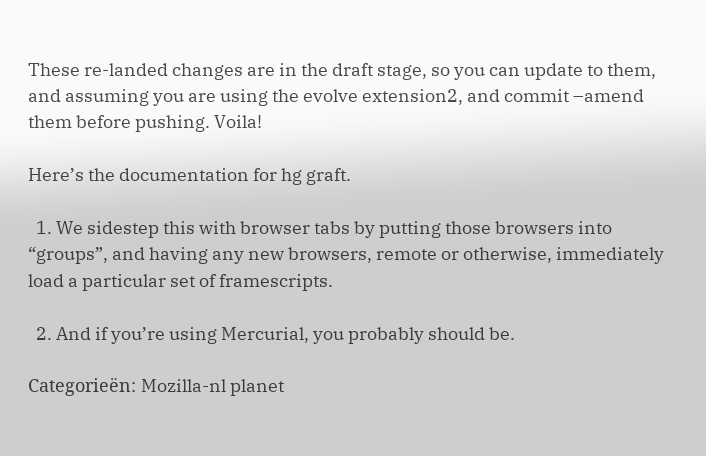These re-landed changes are in the draft stage, so you can update to them, and assuming you are using the evolve extension2, and commit –amend them before pushing. Voila!

Here’s the documentation for hg graft.

  1. We sidestep this with browser tabs by putting those browsers into “groups”, and having any new browsers, remote or otherwise, immediately load a particular set of framescripts.

  2. And if you’re using Mercurial, you probably should be.

Categorieën: Mozilla-nl planet